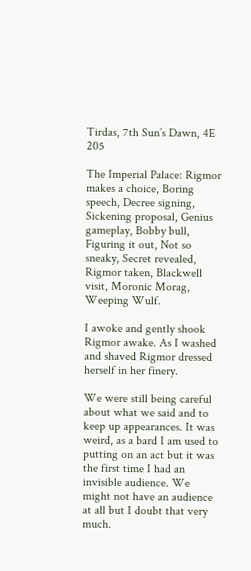Tirdas, 7th Sun’s Dawn, 4E 205

The Imperial Palace: Rigmor makes a choice, Boring speech, Decree signing, Sickening proposal, Genius gameplay, Bobby bull, Figuring it out, Not so sneaky, Secret revealed, Rigmor taken, Blackwell visit, Moronic Morag, Weeping Wulf.

I awoke and gently shook Rigmor awake. As I washed and shaved Rigmor dressed herself in her finery.

We were still being careful about what we said and to keep up appearances. It was weird, as a bard I am used to putting on an act but it was the first time I had an invisible audience. We might not have an audience at all but I doubt that very much.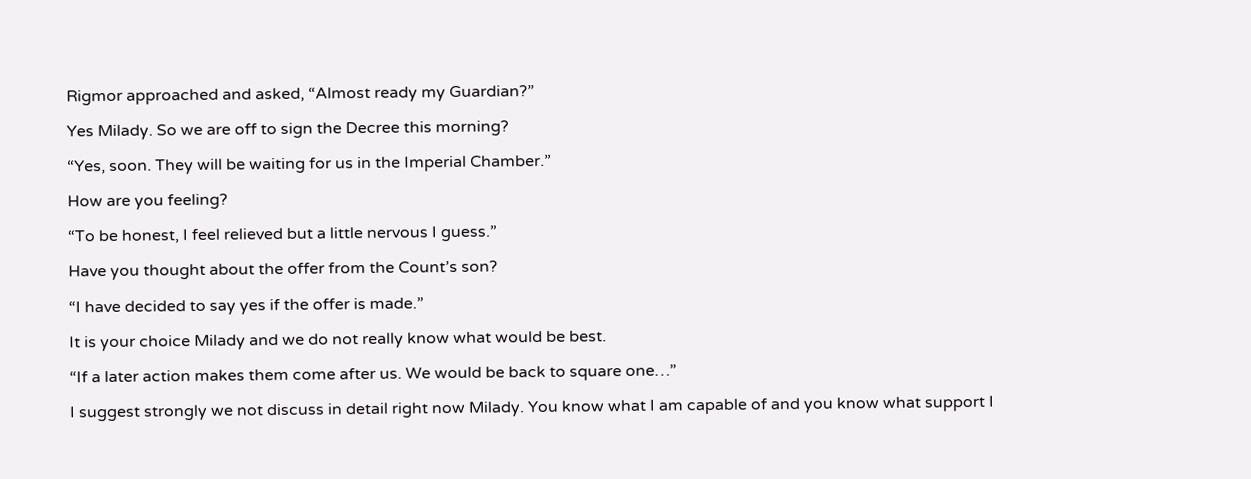Rigmor approached and asked, “Almost ready my Guardian?”

Yes Milady. So we are off to sign the Decree this morning?

“Yes, soon. They will be waiting for us in the Imperial Chamber.”

How are you feeling?

“To be honest, I feel relieved but a little nervous I guess.”

Have you thought about the offer from the Count’s son?

“I have decided to say yes if the offer is made.”

It is your choice Milady and we do not really know what would be best.

“If a later action makes them come after us. We would be back to square one…”

I suggest strongly we not discuss in detail right now Milady. You know what I am capable of and you know what support I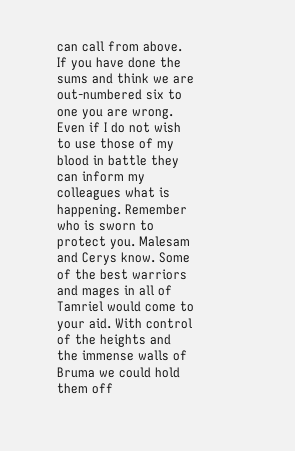can call from above. If you have done the sums and think we are out-numbered six to one you are wrong. Even if I do not wish to use those of my blood in battle they can inform my colleagues what is happening. Remember who is sworn to protect you. Malesam and Cerys know. Some of the best warriors and mages in all of Tamriel would come to your aid. With control of the heights and the immense walls of Bruma we could hold them off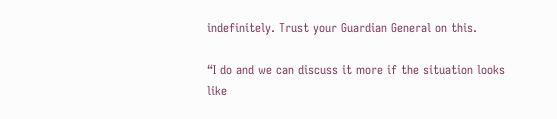indefinitely. Trust your Guardian General on this.

“I do and we can discuss it more if the situation looks like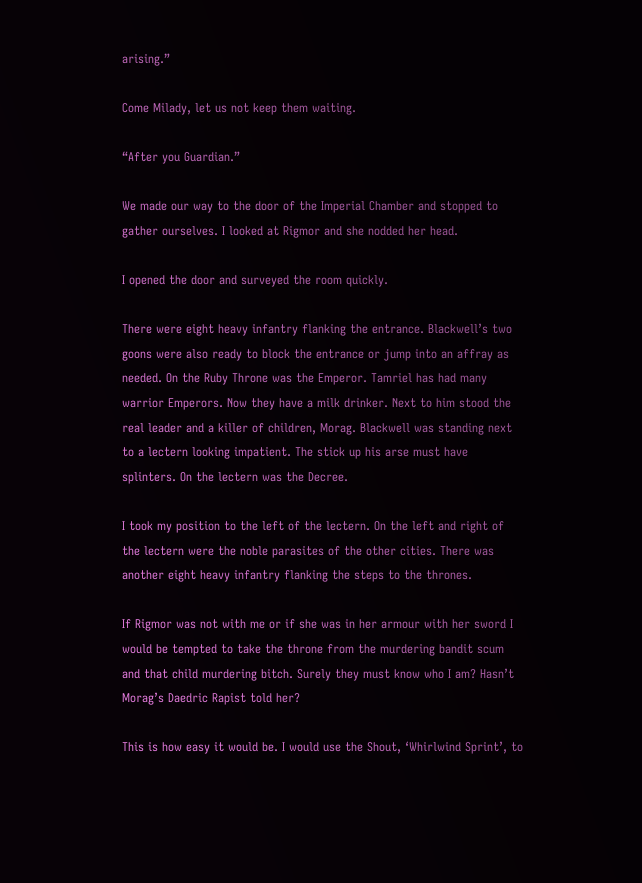arising.”

Come Milady, let us not keep them waiting.

“After you Guardian.”

We made our way to the door of the Imperial Chamber and stopped to gather ourselves. I looked at Rigmor and she nodded her head.

I opened the door and surveyed the room quickly.

There were eight heavy infantry flanking the entrance. Blackwell’s two goons were also ready to block the entrance or jump into an affray as needed. On the Ruby Throne was the Emperor. Tamriel has had many warrior Emperors. Now they have a milk drinker. Next to him stood the real leader and a killer of children, Morag. Blackwell was standing next to a lectern looking impatient. The stick up his arse must have splinters. On the lectern was the Decree.

I took my position to the left of the lectern. On the left and right of the lectern were the noble parasites of the other cities. There was another eight heavy infantry flanking the steps to the thrones.

If Rigmor was not with me or if she was in her armour with her sword I would be tempted to take the throne from the murdering bandit scum and that child murdering bitch. Surely they must know who I am? Hasn’t Morag’s Daedric Rapist told her?

This is how easy it would be. I would use the Shout, ‘Whirlwind Sprint’, to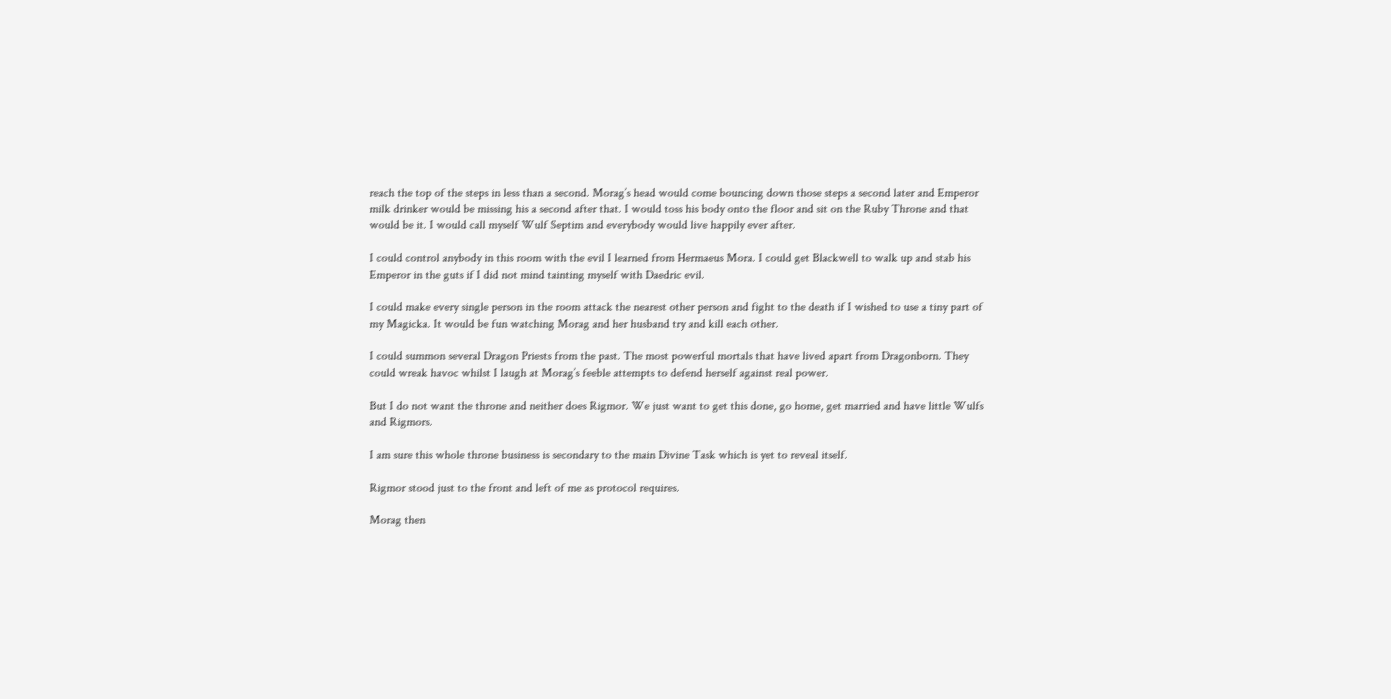reach the top of the steps in less than a second. Morag’s head would come bouncing down those steps a second later and Emperor milk drinker would be missing his a second after that. I would toss his body onto the floor and sit on the Ruby Throne and that would be it. I would call myself Wulf Septim and everybody would live happily ever after.

I could control anybody in this room with the evil I learned from Hermaeus Mora. I could get Blackwell to walk up and stab his Emperor in the guts if I did not mind tainting myself with Daedric evil.

I could make every single person in the room attack the nearest other person and fight to the death if I wished to use a tiny part of my Magicka. It would be fun watching Morag and her husband try and kill each other.

I could summon several Dragon Priests from the past. The most powerful mortals that have lived apart from Dragonborn. They could wreak havoc whilst I laugh at Morag’s feeble attempts to defend herself against real power.

But I do not want the throne and neither does Rigmor. We just want to get this done, go home, get married and have little Wulfs and Rigmors.

I am sure this whole throne business is secondary to the main Divine Task which is yet to reveal itself.

Rigmor stood just to the front and left of me as protocol requires.

Morag then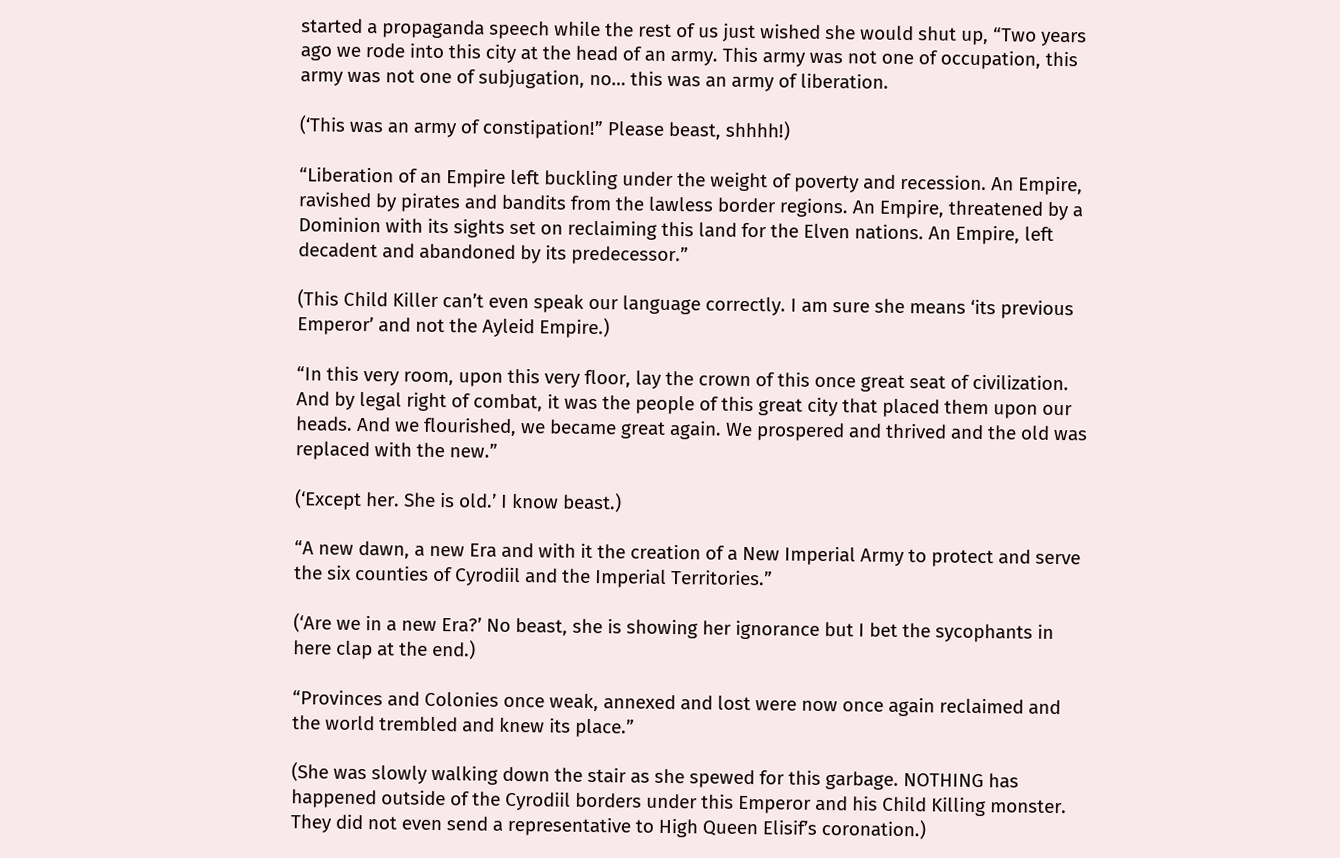started a propaganda speech while the rest of us just wished she would shut up, “Two years ago we rode into this city at the head of an army. This army was not one of occupation, this army was not one of subjugation, no… this was an army of liberation.

(‘This was an army of constipation!” Please beast, shhhh!)

“Liberation of an Empire left buckling under the weight of poverty and recession. An Empire, ravished by pirates and bandits from the lawless border regions. An Empire, threatened by a Dominion with its sights set on reclaiming this land for the Elven nations. An Empire, left decadent and abandoned by its predecessor.”

(This Child Killer can’t even speak our language correctly. I am sure she means ‘its previous Emperor’ and not the Ayleid Empire.)

“In this very room, upon this very floor, lay the crown of this once great seat of civilization. And by legal right of combat, it was the people of this great city that placed them upon our heads. And we flourished, we became great again. We prospered and thrived and the old was replaced with the new.”

(‘Except her. She is old.’ I know beast.)

“A new dawn, a new Era and with it the creation of a New Imperial Army to protect and serve the six counties of Cyrodiil and the Imperial Territories.”

(‘Are we in a new Era?’ No beast, she is showing her ignorance but I bet the sycophants in here clap at the end.)

“Provinces and Colonies once weak, annexed and lost were now once again reclaimed and the world trembled and knew its place.”

(She was slowly walking down the stair as she spewed for this garbage. NOTHING has happened outside of the Cyrodiil borders under this Emperor and his Child Killing monster. They did not even send a representative to High Queen Elisif’s coronation.)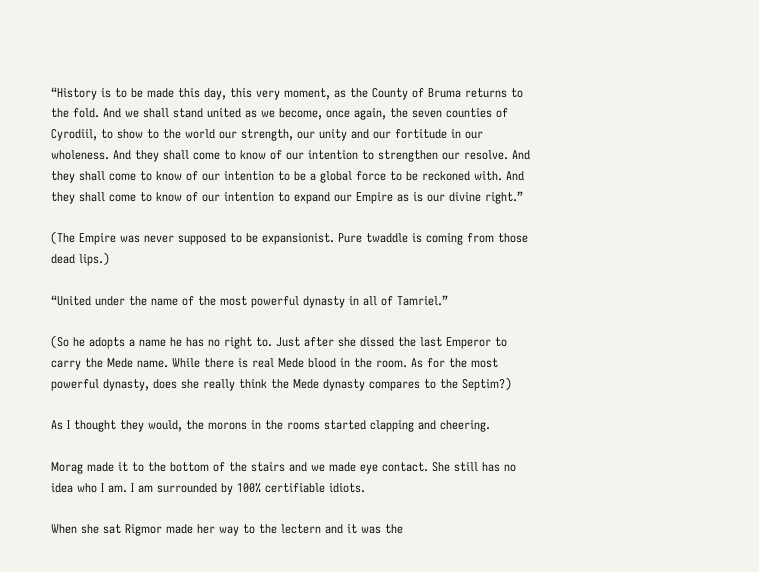“History is to be made this day, this very moment, as the County of Bruma returns to the fold. And we shall stand united as we become, once again, the seven counties of Cyrodiil, to show to the world our strength, our unity and our fortitude in our wholeness. And they shall come to know of our intention to strengthen our resolve. And they shall come to know of our intention to be a global force to be reckoned with. And they shall come to know of our intention to expand our Empire as is our divine right.”

(The Empire was never supposed to be expansionist. Pure twaddle is coming from those dead lips.)

“United under the name of the most powerful dynasty in all of Tamriel.”

(So he adopts a name he has no right to. Just after she dissed the last Emperor to carry the Mede name. While there is real Mede blood in the room. As for the most powerful dynasty, does she really think the Mede dynasty compares to the Septim?)

As I thought they would, the morons in the rooms started clapping and cheering.

Morag made it to the bottom of the stairs and we made eye contact. She still has no idea who I am. I am surrounded by 100% certifiable idiots.

When she sat Rigmor made her way to the lectern and it was the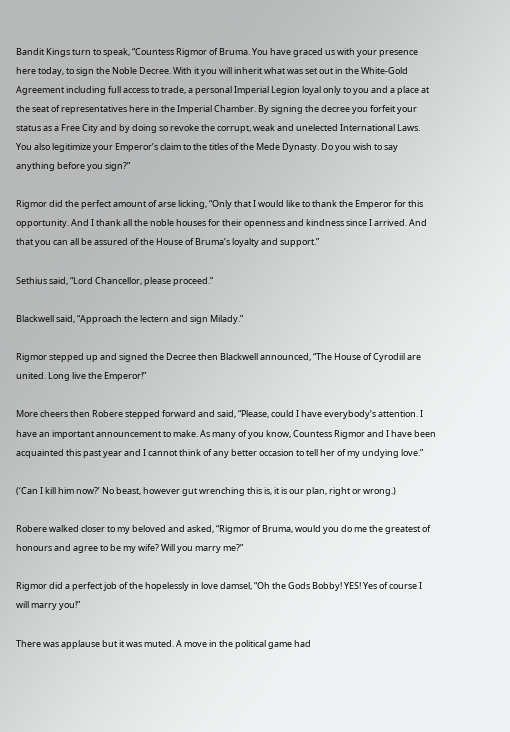Bandit Kings turn to speak, “Countess Rigmor of Bruma. You have graced us with your presence here today, to sign the Noble Decree. With it you will inherit what was set out in the White-Gold Agreement including full access to trade, a personal Imperial Legion loyal only to you and a place at the seat of representatives here in the Imperial Chamber. By signing the decree you forfeit your status as a Free City and by doing so revoke the corrupt, weak and unelected International Laws. You also legitimize your Emperor’s claim to the titles of the Mede Dynasty. Do you wish to say anything before you sign?”

Rigmor did the perfect amount of arse licking, “Only that I would like to thank the Emperor for this opportunity. And I thank all the noble houses for their openness and kindness since I arrived. And that you can all be assured of the House of Bruma’s loyalty and support.”

Sethius said, “Lord Chancellor, please proceed.”

Blackwell said, “Approach the lectern and sign Milady.”

Rigmor stepped up and signed the Decree then Blackwell announced, “The House of Cyrodiil are united. Long live the Emperor!”

More cheers then Robere stepped forward and said, “Please, could I have everybody’s attention. I have an important announcement to make. As many of you know, Countess Rigmor and I have been acquainted this past year and I cannot think of any better occasion to tell her of my undying love.”

(‘Can I kill him now?’ No beast, however gut wrenching this is, it is our plan, right or wrong.)

Robere walked closer to my beloved and asked, “Rigmor of Bruma, would you do me the greatest of honours and agree to be my wife? Will you marry me?”

Rigmor did a perfect job of the hopelessly in love damsel, “Oh the Gods Bobby! YES! Yes of course I will marry you!”

There was applause but it was muted. A move in the political game had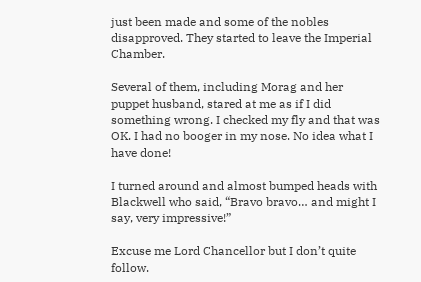just been made and some of the nobles disapproved. They started to leave the Imperial Chamber.

Several of them, including Morag and her puppet husband, stared at me as if I did something wrong. I checked my fly and that was OK. I had no booger in my nose. No idea what I have done!

I turned around and almost bumped heads with Blackwell who said, “Bravo bravo… and might I say, very impressive!”

Excuse me Lord Chancellor but I don’t quite follow.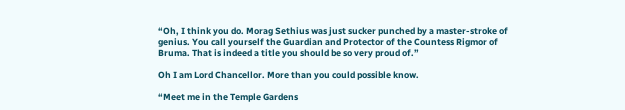“Oh, I think you do. Morag Sethius was just sucker punched by a master-stroke of genius. You call yourself the Guardian and Protector of the Countess Rigmor of Bruma. That is indeed a title you should be so very proud of.”

Oh I am Lord Chancellor. More than you could possible know.

“Meet me in the Temple Gardens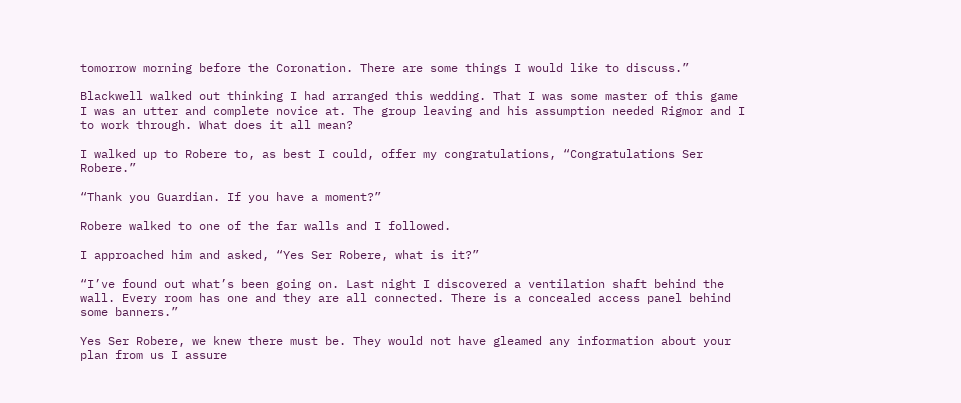tomorrow morning before the Coronation. There are some things I would like to discuss.”

Blackwell walked out thinking I had arranged this wedding. That I was some master of this game I was an utter and complete novice at. The group leaving and his assumption needed Rigmor and I to work through. What does it all mean?

I walked up to Robere to, as best I could, offer my congratulations, “Congratulations Ser Robere.”

“Thank you Guardian. If you have a moment?”

Robere walked to one of the far walls and I followed.

I approached him and asked, “Yes Ser Robere, what is it?”

“I’ve found out what’s been going on. Last night I discovered a ventilation shaft behind the wall. Every room has one and they are all connected. There is a concealed access panel behind some banners.”

Yes Ser Robere, we knew there must be. They would not have gleamed any information about your plan from us I assure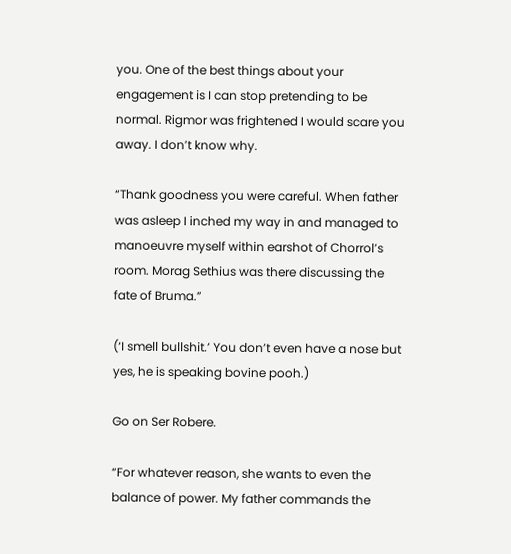you. One of the best things about your engagement is I can stop pretending to be normal. Rigmor was frightened I would scare you away. I don’t know why.

“Thank goodness you were careful. When father was asleep I inched my way in and managed to manoeuvre myself within earshot of Chorrol’s room. Morag Sethius was there discussing the fate of Bruma.”

(‘I smell bullshit.’ You don’t even have a nose but yes, he is speaking bovine pooh.)

Go on Ser Robere.

“For whatever reason, she wants to even the balance of power. My father commands the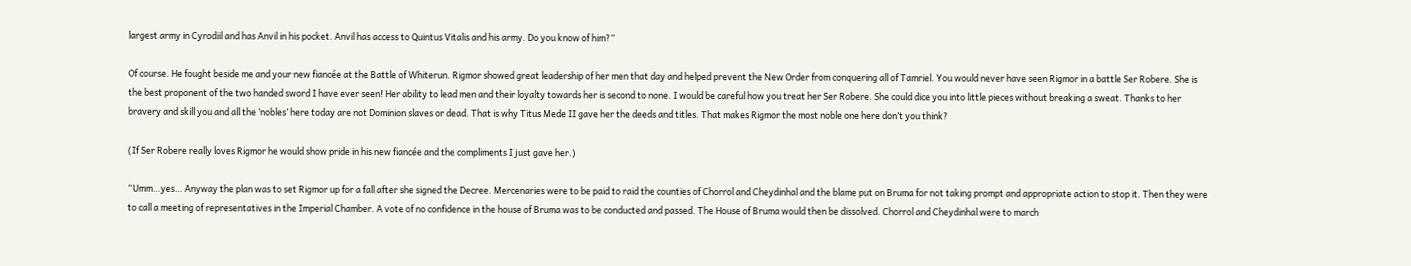largest army in Cyrodiil and has Anvil in his pocket. Anvil has access to Quintus Vitalis and his army. Do you know of him?”

Of course. He fought beside me and your new fiancée at the Battle of Whiterun. Rigmor showed great leadership of her men that day and helped prevent the New Order from conquering all of Tamriel. You would never have seen Rigmor in a battle Ser Robere. She is the best proponent of the two handed sword I have ever seen! Her ability to lead men and their loyalty towards her is second to none. I would be careful how you treat her Ser Robere. She could dice you into little pieces without breaking a sweat. Thanks to her bravery and skill you and all the ‘nobles’ here today are not Dominion slaves or dead. That is why Titus Mede II gave her the deeds and titles. That makes Rigmor the most noble one here don’t you think?

(If Ser Robere really loves Rigmor he would show pride in his new fiancée and the compliments I just gave her.)

“Umm…yes… Anyway the plan was to set Rigmor up for a fall after she signed the Decree. Mercenaries were to be paid to raid the counties of Chorrol and Cheydinhal and the blame put on Bruma for not taking prompt and appropriate action to stop it. Then they were to call a meeting of representatives in the Imperial Chamber. A vote of no confidence in the house of Bruma was to be conducted and passed. The House of Bruma would then be dissolved. Chorrol and Cheydinhal were to march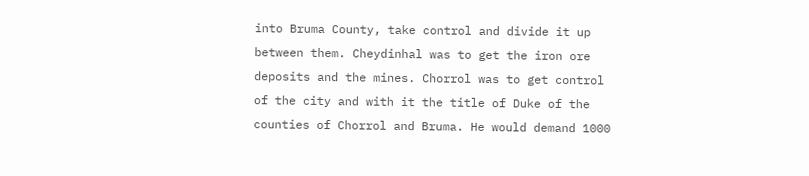into Bruma County, take control and divide it up between them. Cheydinhal was to get the iron ore deposits and the mines. Chorrol was to get control of the city and with it the title of Duke of the counties of Chorrol and Bruma. He would demand 1000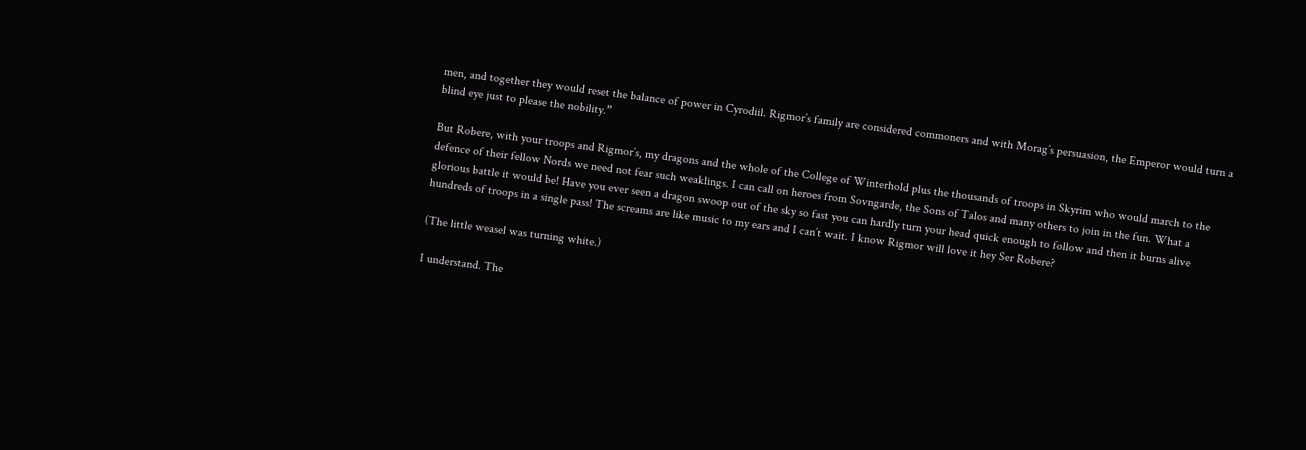men, and together they would reset the balance of power in Cyrodiil. Rigmor’s family are considered commoners and with Morag’s persuasion, the Emperor would turn a blind eye just to please the nobility.”

But Robere, with your troops and Rigmor’s, my dragons and the whole of the College of Winterhold plus the thousands of troops in Skyrim who would march to the defence of their fellow Nords we need not fear such weaklings. I can call on heroes from Sovngarde, the Sons of Talos and many others to join in the fun. What a glorious battle it would be! Have you ever seen a dragon swoop out of the sky so fast you can hardly turn your head quick enough to follow and then it burns alive hundreds of troops in a single pass! The screams are like music to my ears and I can’t wait. I know Rigmor will love it hey Ser Robere?

(The little weasel was turning white.)

I understand. The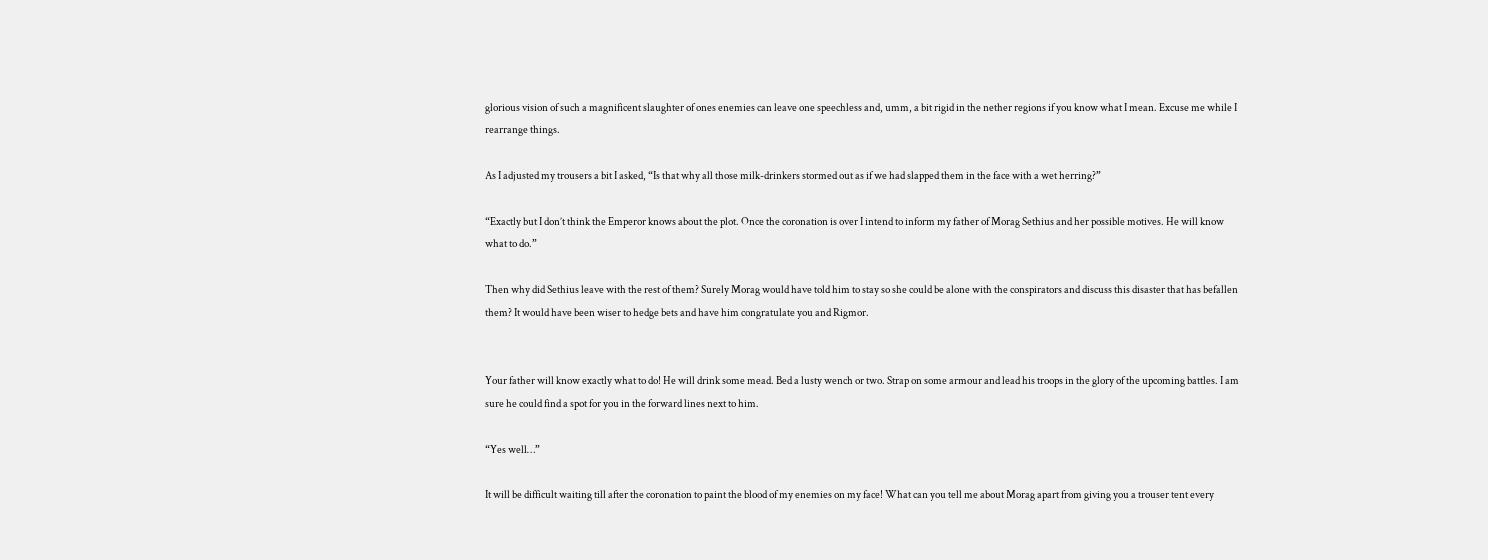glorious vision of such a magnificent slaughter of ones enemies can leave one speechless and, umm, a bit rigid in the nether regions if you know what I mean. Excuse me while I rearrange things.

As I adjusted my trousers a bit I asked, “Is that why all those milk-drinkers stormed out as if we had slapped them in the face with a wet herring?”

“Exactly but I don’t think the Emperor knows about the plot. Once the coronation is over I intend to inform my father of Morag Sethius and her possible motives. He will know what to do.”

Then why did Sethius leave with the rest of them? Surely Morag would have told him to stay so she could be alone with the conspirators and discuss this disaster that has befallen them? It would have been wiser to hedge bets and have him congratulate you and Rigmor.


Your father will know exactly what to do! He will drink some mead. Bed a lusty wench or two. Strap on some armour and lead his troops in the glory of the upcoming battles. I am sure he could find a spot for you in the forward lines next to him.

“Yes well…”

It will be difficult waiting till after the coronation to paint the blood of my enemies on my face! What can you tell me about Morag apart from giving you a trouser tent every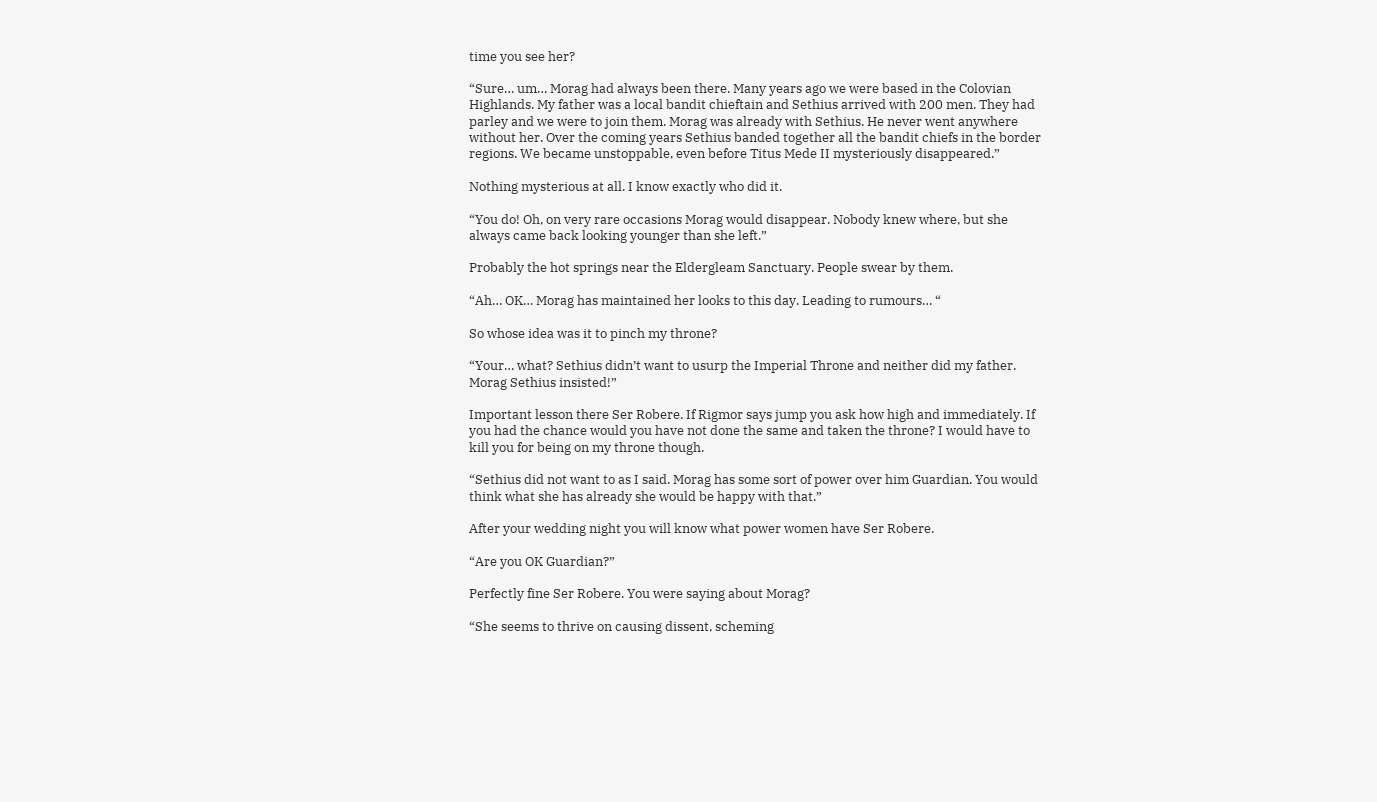time you see her?

“Sure… um… Morag had always been there. Many years ago we were based in the Colovian Highlands. My father was a local bandit chieftain and Sethius arrived with 200 men. They had parley and we were to join them. Morag was already with Sethius. He never went anywhere without her. Over the coming years Sethius banded together all the bandit chiefs in the border regions. We became unstoppable, even before Titus Mede II mysteriously disappeared.”

Nothing mysterious at all. I know exactly who did it.

“You do! Oh, on very rare occasions Morag would disappear. Nobody knew where, but she always came back looking younger than she left.”

Probably the hot springs near the Eldergleam Sanctuary. People swear by them.

“Ah… OK… Morag has maintained her looks to this day. Leading to rumours… “

So whose idea was it to pinch my throne?

“Your… what? Sethius didn’t want to usurp the Imperial Throne and neither did my father. Morag Sethius insisted!”

Important lesson there Ser Robere. If Rigmor says jump you ask how high and immediately. If you had the chance would you have not done the same and taken the throne? I would have to kill you for being on my throne though.

“Sethius did not want to as I said. Morag has some sort of power over him Guardian. You would think what she has already she would be happy with that.”

After your wedding night you will know what power women have Ser Robere.

“Are you OK Guardian?”

Perfectly fine Ser Robere. You were saying about Morag?

“She seems to thrive on causing dissent, scheming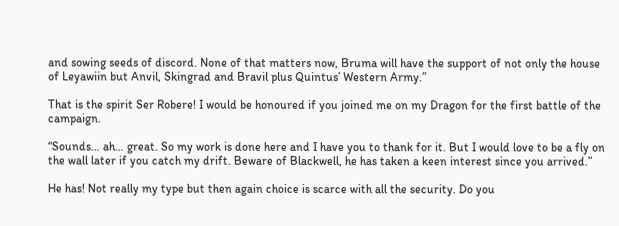and sowing seeds of discord. None of that matters now, Bruma will have the support of not only the house of Leyawiin but Anvil, Skingrad and Bravil plus Quintus’ Western Army.”

That is the spirit Ser Robere! I would be honoured if you joined me on my Dragon for the first battle of the campaign.

“Sounds… ah… great. So my work is done here and I have you to thank for it. But I would love to be a fly on the wall later if you catch my drift. Beware of Blackwell, he has taken a keen interest since you arrived.”

He has! Not really my type but then again choice is scarce with all the security. Do you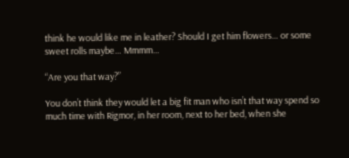think he would like me in leather? Should I get him flowers… or some sweet rolls maybe… Mmmm…

“Are you that way?”

You don’t think they would let a big fit man who isn’t that way spend so much time with Rigmor, in her room, next to her bed, when she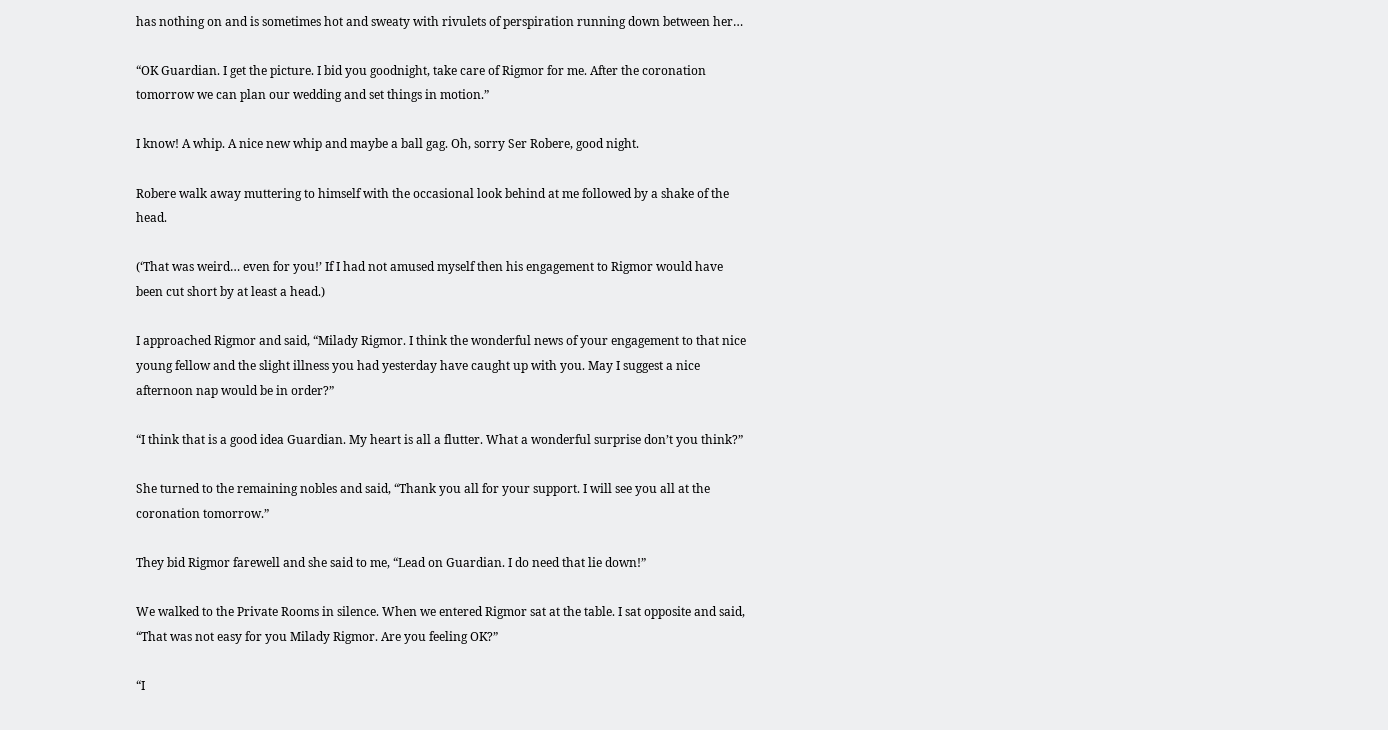has nothing on and is sometimes hot and sweaty with rivulets of perspiration running down between her…

“OK Guardian. I get the picture. I bid you goodnight, take care of Rigmor for me. After the coronation tomorrow we can plan our wedding and set things in motion.”

I know! A whip. A nice new whip and maybe a ball gag. Oh, sorry Ser Robere, good night.

Robere walk away muttering to himself with the occasional look behind at me followed by a shake of the head.

(‘That was weird… even for you!’ If I had not amused myself then his engagement to Rigmor would have been cut short by at least a head.)

I approached Rigmor and said, “Milady Rigmor. I think the wonderful news of your engagement to that nice young fellow and the slight illness you had yesterday have caught up with you. May I suggest a nice afternoon nap would be in order?”

“I think that is a good idea Guardian. My heart is all a flutter. What a wonderful surprise don’t you think?”

She turned to the remaining nobles and said, “Thank you all for your support. I will see you all at the coronation tomorrow.”

They bid Rigmor farewell and she said to me, “Lead on Guardian. I do need that lie down!”

We walked to the Private Rooms in silence. When we entered Rigmor sat at the table. I sat opposite and said, “That was not easy for you Milady Rigmor. Are you feeling OK?”

“I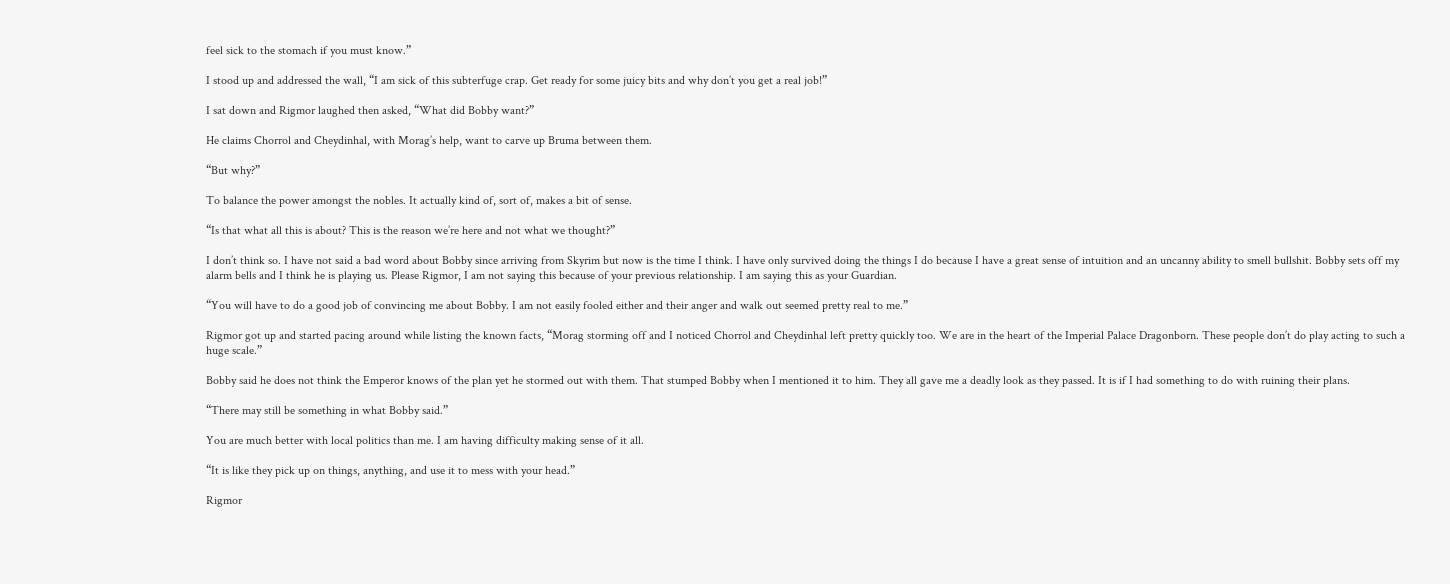feel sick to the stomach if you must know.”

I stood up and addressed the wall, “I am sick of this subterfuge crap. Get ready for some juicy bits and why don’t you get a real job!”

I sat down and Rigmor laughed then asked, “What did Bobby want?”

He claims Chorrol and Cheydinhal, with Morag’s help, want to carve up Bruma between them.

“But why?”

To balance the power amongst the nobles. It actually kind of, sort of, makes a bit of sense.

“Is that what all this is about? This is the reason we’re here and not what we thought?”

I don’t think so. I have not said a bad word about Bobby since arriving from Skyrim but now is the time I think. I have only survived doing the things I do because I have a great sense of intuition and an uncanny ability to smell bullshit. Bobby sets off my alarm bells and I think he is playing us. Please Rigmor, I am not saying this because of your previous relationship. I am saying this as your Guardian.

“You will have to do a good job of convincing me about Bobby. I am not easily fooled either and their anger and walk out seemed pretty real to me.”

Rigmor got up and started pacing around while listing the known facts, “Morag storming off and I noticed Chorrol and Cheydinhal left pretty quickly too. We are in the heart of the Imperial Palace Dragonborn. These people don’t do play acting to such a huge scale.”

Bobby said he does not think the Emperor knows of the plan yet he stormed out with them. That stumped Bobby when I mentioned it to him. They all gave me a deadly look as they passed. It is if I had something to do with ruining their plans.

“There may still be something in what Bobby said.”

You are much better with local politics than me. I am having difficulty making sense of it all.

“It is like they pick up on things, anything, and use it to mess with your head.”

Rigmor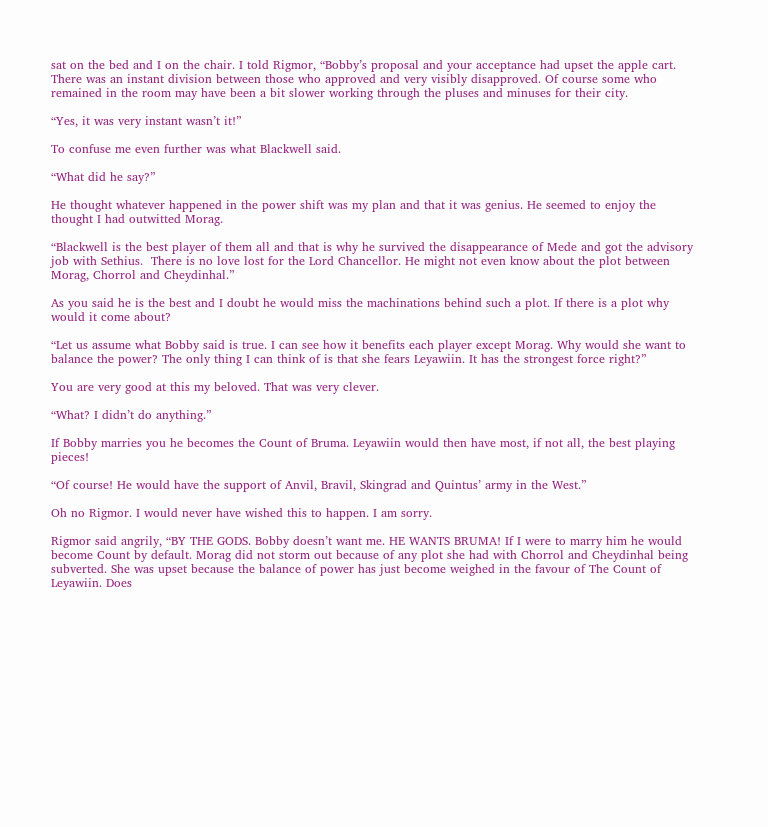sat on the bed and I on the chair. I told Rigmor, “Bobby’s proposal and your acceptance had upset the apple cart. There was an instant division between those who approved and very visibly disapproved. Of course some who remained in the room may have been a bit slower working through the pluses and minuses for their city.

“Yes, it was very instant wasn’t it!”

To confuse me even further was what Blackwell said.

“What did he say?”

He thought whatever happened in the power shift was my plan and that it was genius. He seemed to enjoy the thought I had outwitted Morag.

“Blackwell is the best player of them all and that is why he survived the disappearance of Mede and got the advisory job with Sethius.  There is no love lost for the Lord Chancellor. He might not even know about the plot between Morag, Chorrol and Cheydinhal.”

As you said he is the best and I doubt he would miss the machinations behind such a plot. If there is a plot why would it come about?

“Let us assume what Bobby said is true. I can see how it benefits each player except Morag. Why would she want to balance the power? The only thing I can think of is that she fears Leyawiin. It has the strongest force right?”

You are very good at this my beloved. That was very clever.

“What? I didn’t do anything.”

If Bobby marries you he becomes the Count of Bruma. Leyawiin would then have most, if not all, the best playing pieces!

“Of course! He would have the support of Anvil, Bravil, Skingrad and Quintus’ army in the West.”

Oh no Rigmor. I would never have wished this to happen. I am sorry.

Rigmor said angrily, “BY THE GODS. Bobby doesn’t want me. HE WANTS BRUMA! If I were to marry him he would become Count by default. Morag did not storm out because of any plot she had with Chorrol and Cheydinhal being subverted. She was upset because the balance of power has just become weighed in the favour of The Count of Leyawiin. Does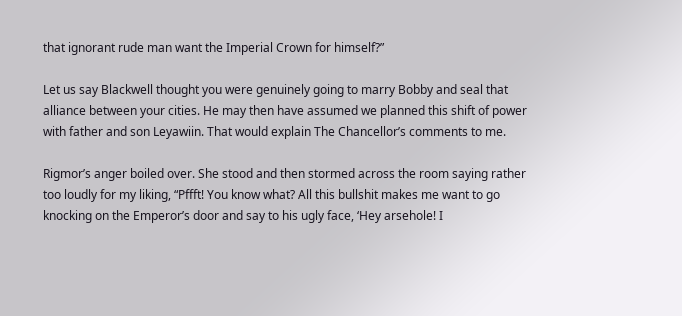that ignorant rude man want the Imperial Crown for himself?”

Let us say Blackwell thought you were genuinely going to marry Bobby and seal that alliance between your cities. He may then have assumed we planned this shift of power with father and son Leyawiin. That would explain The Chancellor’s comments to me.

Rigmor’s anger boiled over. She stood and then stormed across the room saying rather too loudly for my liking, “Pffft! You know what? All this bullshit makes me want to go knocking on the Emperor’s door and say to his ugly face, ‘Hey arsehole! I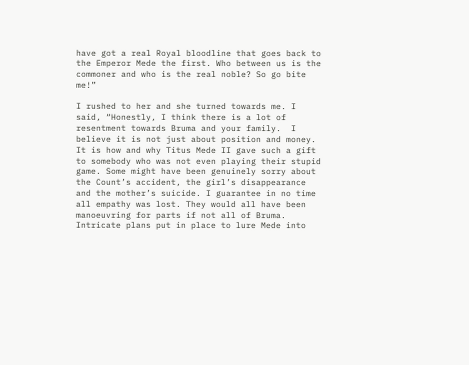have got a real Royal bloodline that goes back to the Emperor Mede the first. Who between us is the commoner and who is the real noble? So go bite me!”

I rushed to her and she turned towards me. I said, “Honestly, I think there is a lot of resentment towards Bruma and your family.  I believe it is not just about position and money. It is how and why Titus Mede II gave such a gift to somebody who was not even playing their stupid game. Some might have been genuinely sorry about the Count’s accident, the girl’s disappearance and the mother’s suicide. I guarantee in no time all empathy was lost. They would all have been manoeuvring for parts if not all of Bruma. Intricate plans put in place to lure Mede into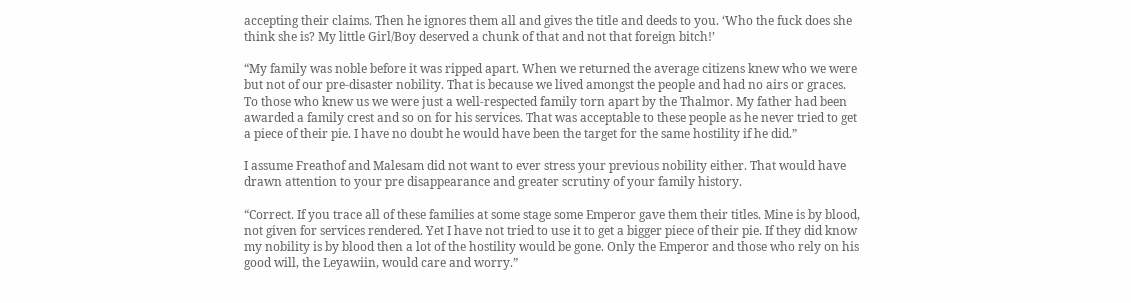accepting their claims. Then he ignores them all and gives the title and deeds to you. ‘Who the fuck does she think she is? My little Girl/Boy deserved a chunk of that and not that foreign bitch!’

“My family was noble before it was ripped apart. When we returned the average citizens knew who we were but not of our pre-disaster nobility. That is because we lived amongst the people and had no airs or graces. To those who knew us we were just a well-respected family torn apart by the Thalmor. My father had been awarded a family crest and so on for his services. That was acceptable to these people as he never tried to get a piece of their pie. I have no doubt he would have been the target for the same hostility if he did.”

I assume Freathof and Malesam did not want to ever stress your previous nobility either. That would have drawn attention to your pre disappearance and greater scrutiny of your family history.

“Correct. If you trace all of these families at some stage some Emperor gave them their titles. Mine is by blood, not given for services rendered. Yet I have not tried to use it to get a bigger piece of their pie. If they did know my nobility is by blood then a lot of the hostility would be gone. Only the Emperor and those who rely on his good will, the Leyawiin, would care and worry.”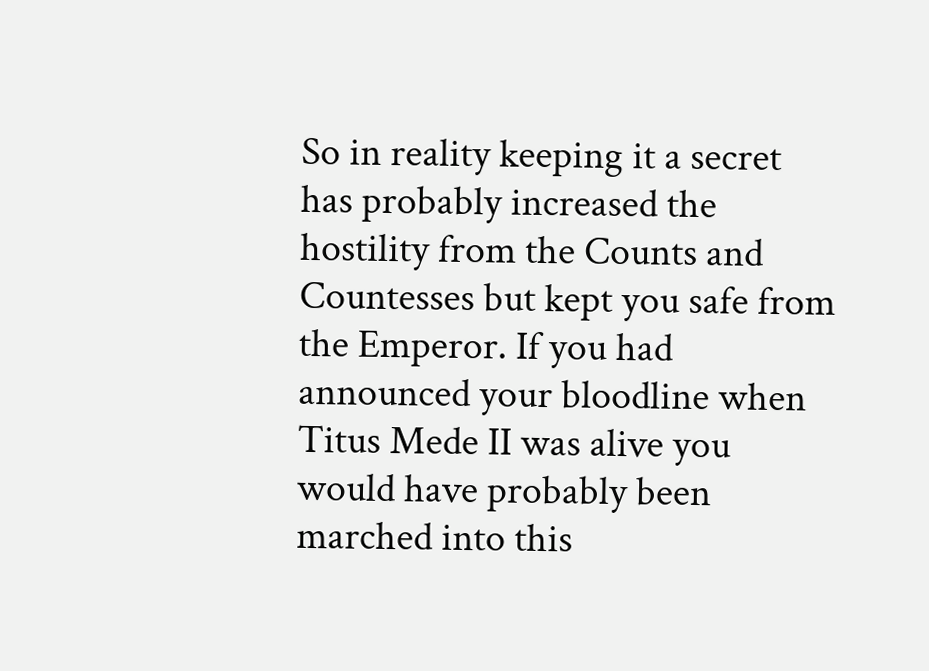So in reality keeping it a secret has probably increased the hostility from the Counts and Countesses but kept you safe from the Emperor. If you had announced your bloodline when Titus Mede II was alive you would have probably been marched into this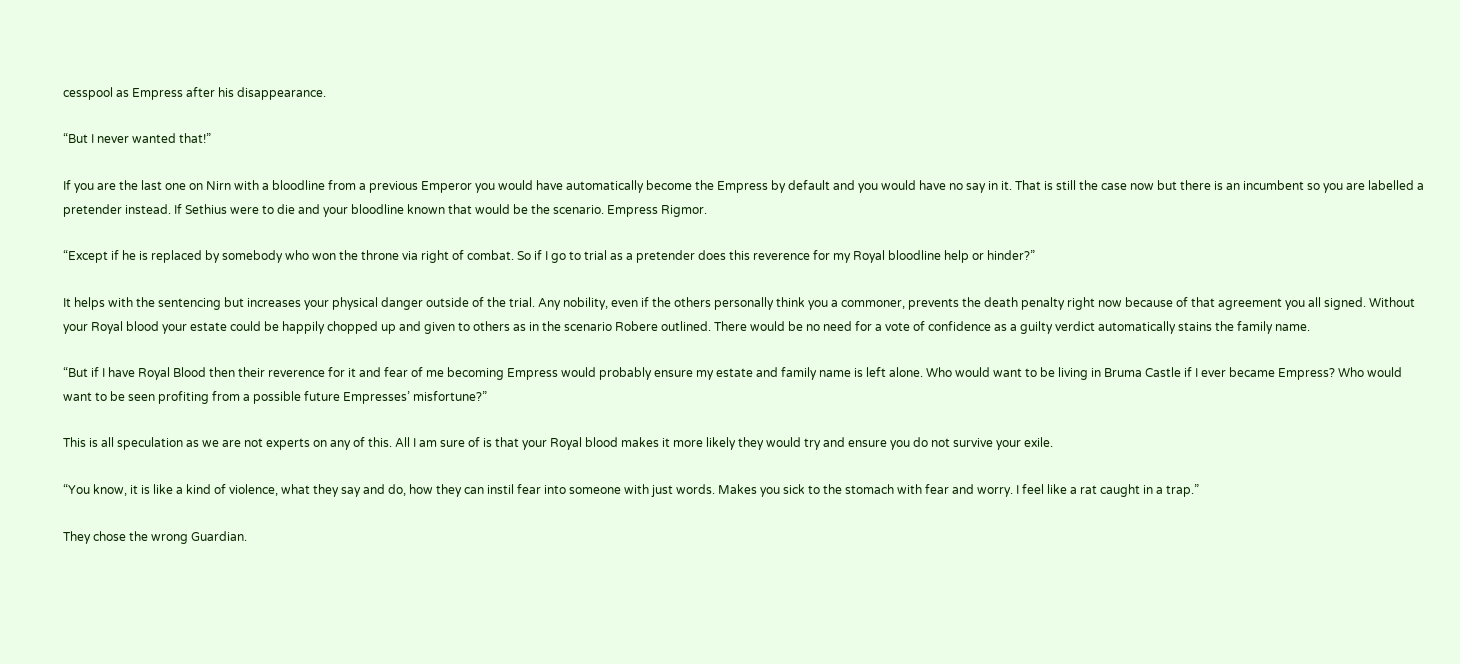cesspool as Empress after his disappearance.

“But I never wanted that!”

If you are the last one on Nirn with a bloodline from a previous Emperor you would have automatically become the Empress by default and you would have no say in it. That is still the case now but there is an incumbent so you are labelled a pretender instead. If Sethius were to die and your bloodline known that would be the scenario. Empress Rigmor.

“Except if he is replaced by somebody who won the throne via right of combat. So if I go to trial as a pretender does this reverence for my Royal bloodline help or hinder?”

It helps with the sentencing but increases your physical danger outside of the trial. Any nobility, even if the others personally think you a commoner, prevents the death penalty right now because of that agreement you all signed. Without your Royal blood your estate could be happily chopped up and given to others as in the scenario Robere outlined. There would be no need for a vote of confidence as a guilty verdict automatically stains the family name.

“But if I have Royal Blood then their reverence for it and fear of me becoming Empress would probably ensure my estate and family name is left alone. Who would want to be living in Bruma Castle if I ever became Empress? Who would want to be seen profiting from a possible future Empresses’ misfortune?”

This is all speculation as we are not experts on any of this. All I am sure of is that your Royal blood makes it more likely they would try and ensure you do not survive your exile.

“You know, it is like a kind of violence, what they say and do, how they can instil fear into someone with just words. Makes you sick to the stomach with fear and worry. I feel like a rat caught in a trap.”

They chose the wrong Guardian.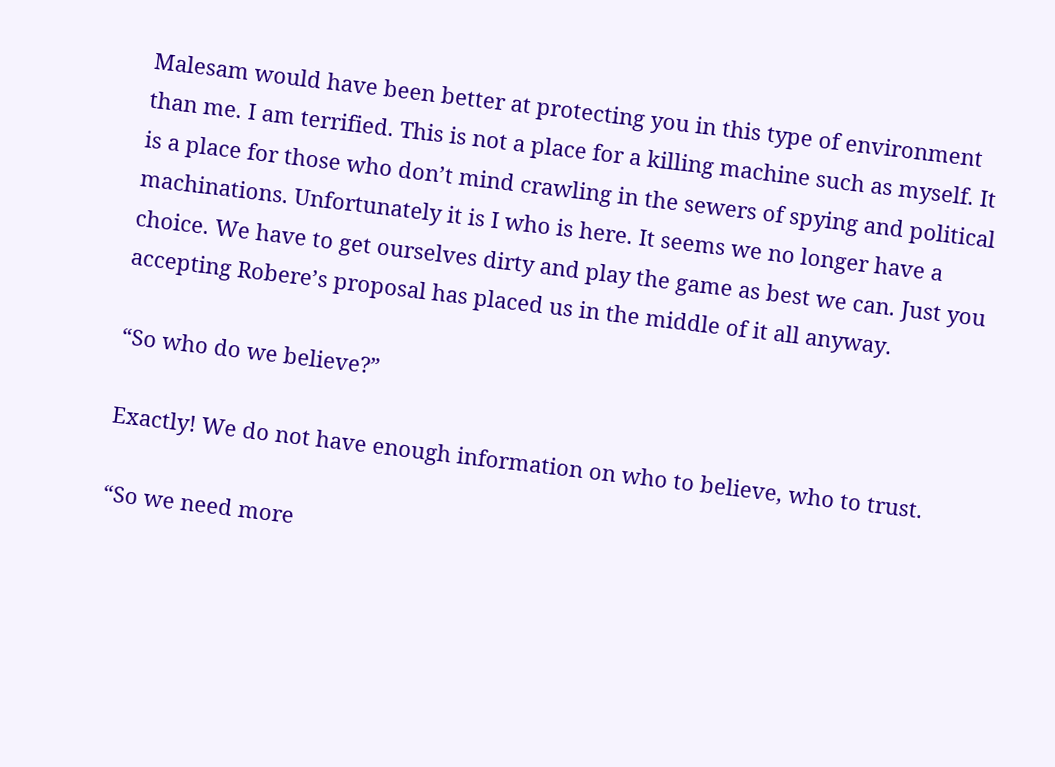Malesam would have been better at protecting you in this type of environment than me. I am terrified. This is not a place for a killing machine such as myself. It is a place for those who don’t mind crawling in the sewers of spying and political machinations. Unfortunately it is I who is here. It seems we no longer have a choice. We have to get ourselves dirty and play the game as best we can. Just you accepting Robere’s proposal has placed us in the middle of it all anyway.

“So who do we believe?”

Exactly! We do not have enough information on who to believe, who to trust.

“So we need more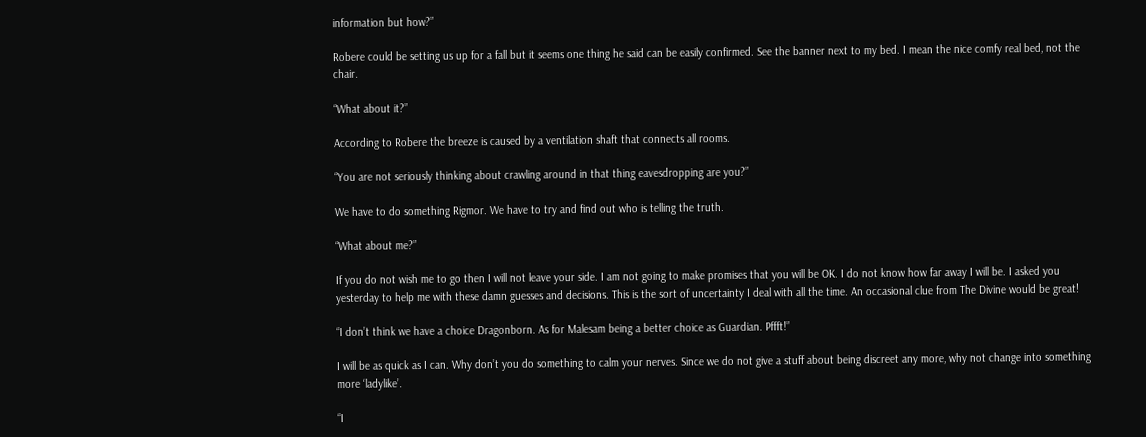information but how?”

Robere could be setting us up for a fall but it seems one thing he said can be easily confirmed. See the banner next to my bed. I mean the nice comfy real bed, not the chair.

“What about it?”

According to Robere the breeze is caused by a ventilation shaft that connects all rooms.

“You are not seriously thinking about crawling around in that thing eavesdropping are you?”

We have to do something Rigmor. We have to try and find out who is telling the truth.

“What about me?”

If you do not wish me to go then I will not leave your side. I am not going to make promises that you will be OK. I do not know how far away I will be. I asked you yesterday to help me with these damn guesses and decisions. This is the sort of uncertainty I deal with all the time. An occasional clue from The Divine would be great!

“I don’t think we have a choice Dragonborn. As for Malesam being a better choice as Guardian. Pffft!”

I will be as quick as I can. Why don’t you do something to calm your nerves. Since we do not give a stuff about being discreet any more, why not change into something more ‘ladylike’.

“I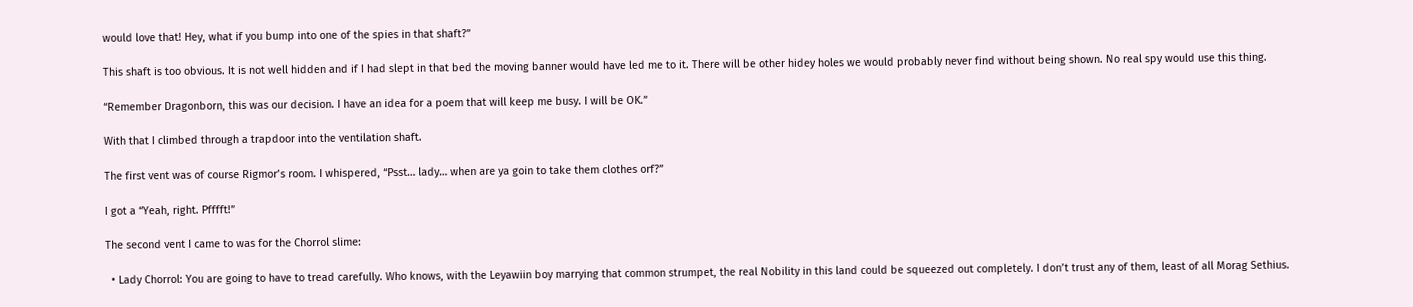would love that! Hey, what if you bump into one of the spies in that shaft?”

This shaft is too obvious. It is not well hidden and if I had slept in that bed the moving banner would have led me to it. There will be other hidey holes we would probably never find without being shown. No real spy would use this thing.

“Remember Dragonborn, this was our decision. I have an idea for a poem that will keep me busy. I will be OK.”

With that I climbed through a trapdoor into the ventilation shaft.

The first vent was of course Rigmor’s room. I whispered, “Psst… lady… when are ya goin to take them clothes orf?”

I got a “Yeah, right. Pfffft!”

The second vent I came to was for the Chorrol slime:

  • Lady Chorrol: You are going to have to tread carefully. Who knows, with the Leyawiin boy marrying that common strumpet, the real Nobility in this land could be squeezed out completely. I don’t trust any of them, least of all Morag Sethius.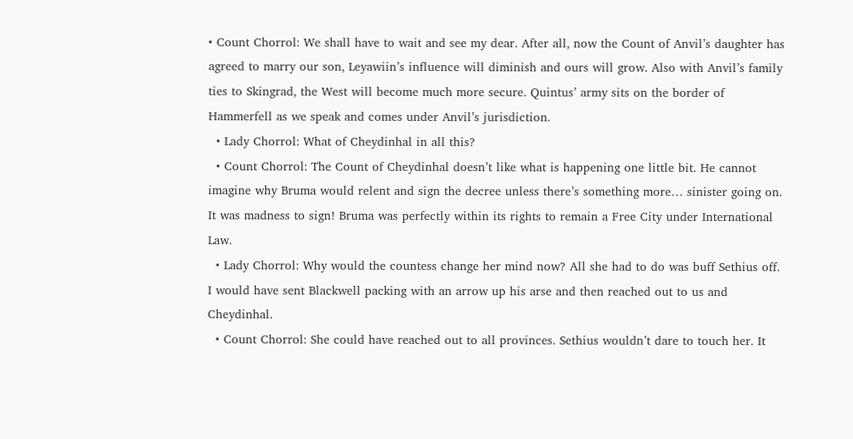• Count Chorrol: We shall have to wait and see my dear. After all, now the Count of Anvil’s daughter has agreed to marry our son, Leyawiin’s influence will diminish and ours will grow. Also with Anvil’s family ties to Skingrad, the West will become much more secure. Quintus’ army sits on the border of Hammerfell as we speak and comes under Anvil’s jurisdiction.
  • Lady Chorrol: What of Cheydinhal in all this?
  • Count Chorrol: The Count of Cheydinhal doesn’t like what is happening one little bit. He cannot imagine why Bruma would relent and sign the decree unless there’s something more… sinister going on. It was madness to sign! Bruma was perfectly within its rights to remain a Free City under International Law.
  • Lady Chorrol: Why would the countess change her mind now? All she had to do was buff Sethius off. I would have sent Blackwell packing with an arrow up his arse and then reached out to us and Cheydinhal.
  • Count Chorrol: She could have reached out to all provinces. Sethius wouldn’t dare to touch her. It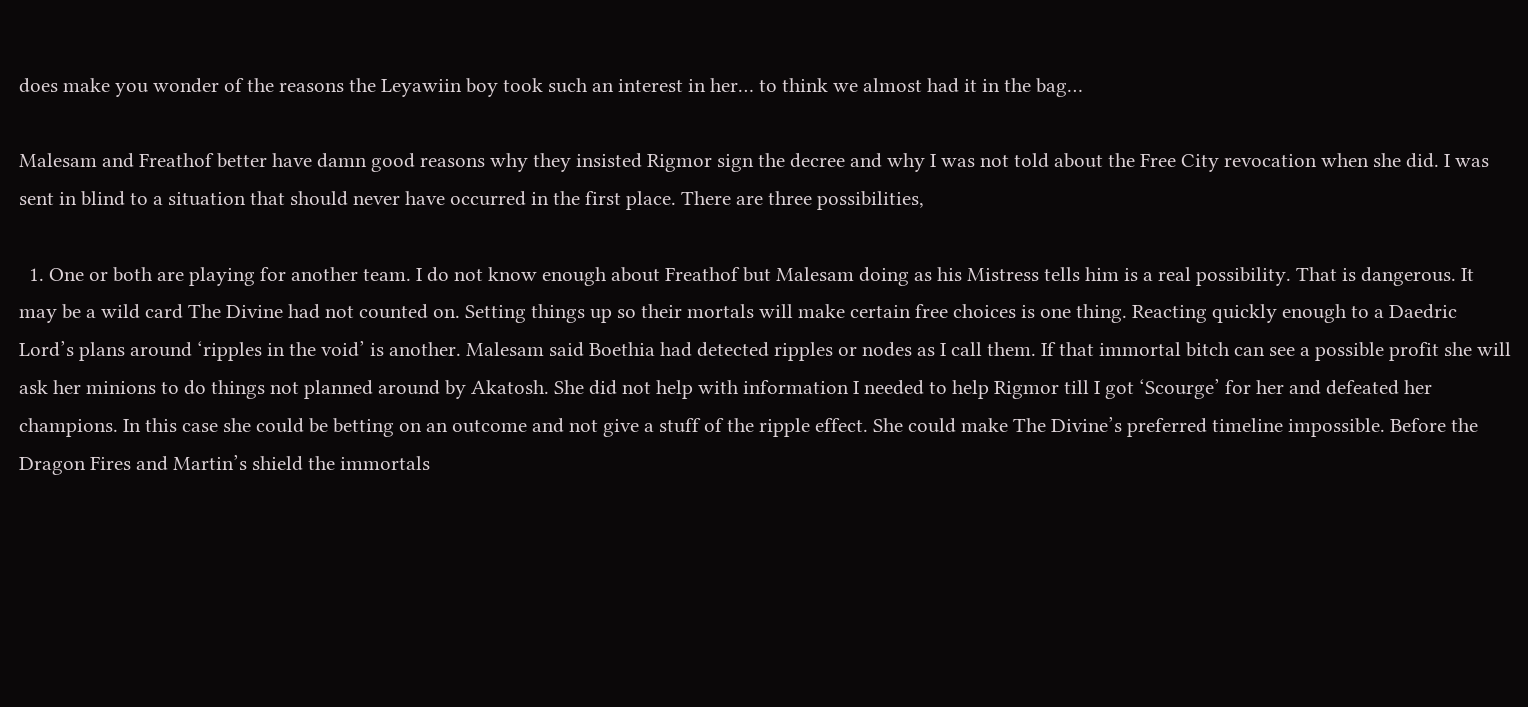does make you wonder of the reasons the Leyawiin boy took such an interest in her… to think we almost had it in the bag…

Malesam and Freathof better have damn good reasons why they insisted Rigmor sign the decree and why I was not told about the Free City revocation when she did. I was sent in blind to a situation that should never have occurred in the first place. There are three possibilities,

  1. One or both are playing for another team. I do not know enough about Freathof but Malesam doing as his Mistress tells him is a real possibility. That is dangerous. It may be a wild card The Divine had not counted on. Setting things up so their mortals will make certain free choices is one thing. Reacting quickly enough to a Daedric Lord’s plans around ‘ripples in the void’ is another. Malesam said Boethia had detected ripples or nodes as I call them. If that immortal bitch can see a possible profit she will ask her minions to do things not planned around by Akatosh. She did not help with information I needed to help Rigmor till I got ‘Scourge’ for her and defeated her champions. In this case she could be betting on an outcome and not give a stuff of the ripple effect. She could make The Divine’s preferred timeline impossible. Before the Dragon Fires and Martin’s shield the immortals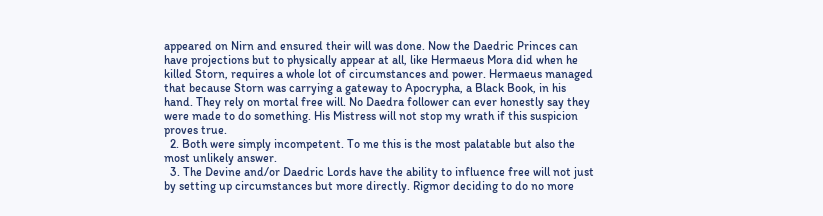appeared on Nirn and ensured their will was done. Now the Daedric Princes can have projections but to physically appear at all, like Hermaeus Mora did when he killed Storn, requires a whole lot of circumstances and power. Hermaeus managed that because Storn was carrying a gateway to Apocrypha, a Black Book, in his hand. They rely on mortal free will. No Daedra follower can ever honestly say they were made to do something. His Mistress will not stop my wrath if this suspicion proves true.
  2. Both were simply incompetent. To me this is the most palatable but also the most unlikely answer.
  3. The Devine and/or Daedric Lords have the ability to influence free will not just by setting up circumstances but more directly. Rigmor deciding to do no more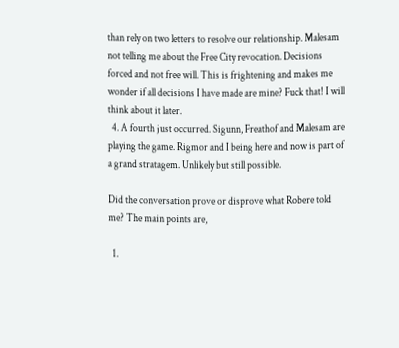than rely on two letters to resolve our relationship. Malesam not telling me about the Free City revocation. Decisions forced and not free will. This is frightening and makes me wonder if all decisions I have made are mine? Fuck that! I will think about it later.
  4. A fourth just occurred. Sigunn, Freathof and Malesam are playing the game. Rigmor and I being here and now is part of a grand stratagem. Unlikely but still possible.

Did the conversation prove or disprove what Robere told me? The main points are,

  1.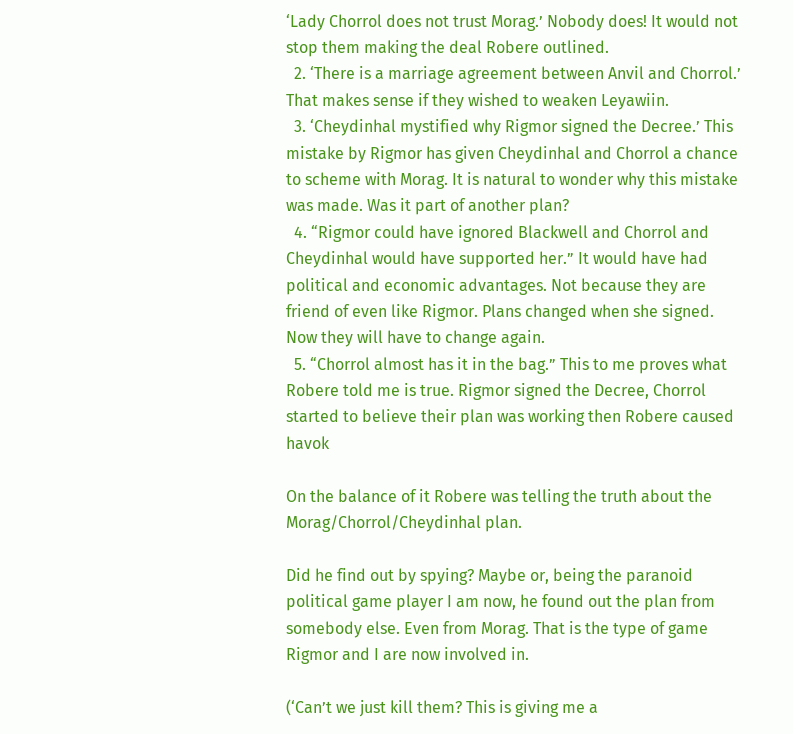‘Lady Chorrol does not trust Morag.’ Nobody does! It would not stop them making the deal Robere outlined.
  2. ‘There is a marriage agreement between Anvil and Chorrol.’ That makes sense if they wished to weaken Leyawiin.
  3. ‘Cheydinhal mystified why Rigmor signed the Decree.’ This mistake by Rigmor has given Cheydinhal and Chorrol a chance to scheme with Morag. It is natural to wonder why this mistake was made. Was it part of another plan?
  4. “Rigmor could have ignored Blackwell and Chorrol and Cheydinhal would have supported her.” It would have had political and economic advantages. Not because they are friend of even like Rigmor. Plans changed when she signed. Now they will have to change again.
  5. “Chorrol almost has it in the bag.” This to me proves what Robere told me is true. Rigmor signed the Decree, Chorrol started to believe their plan was working then Robere caused havok

On the balance of it Robere was telling the truth about the Morag/Chorrol/Cheydinhal plan.

Did he find out by spying? Maybe or, being the paranoid political game player I am now, he found out the plan from somebody else. Even from Morag. That is the type of game Rigmor and I are now involved in.

(‘Can’t we just kill them? This is giving me a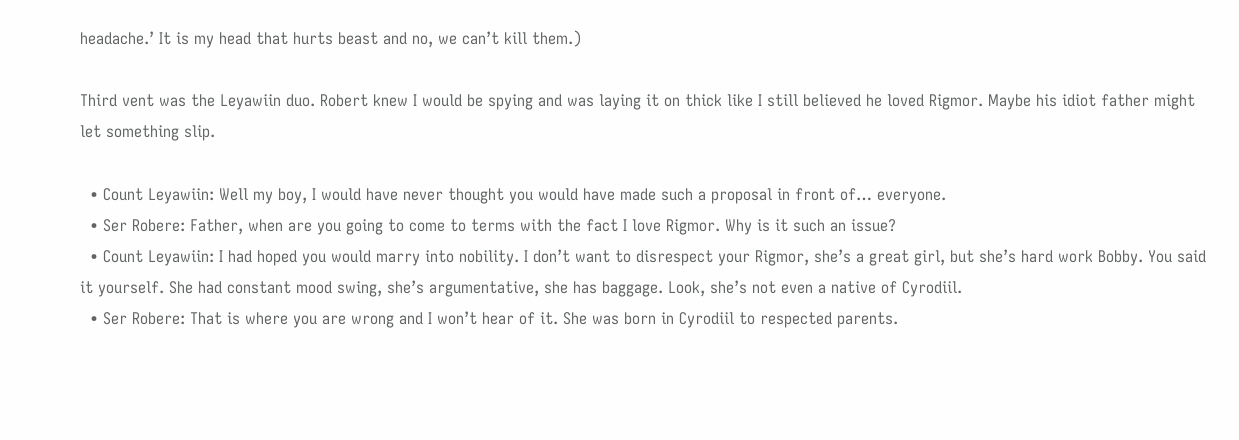headache.’ It is my head that hurts beast and no, we can’t kill them.)

Third vent was the Leyawiin duo. Robert knew I would be spying and was laying it on thick like I still believed he loved Rigmor. Maybe his idiot father might let something slip.

  • Count Leyawiin: Well my boy, I would have never thought you would have made such a proposal in front of… everyone.
  • Ser Robere: Father, when are you going to come to terms with the fact I love Rigmor. Why is it such an issue?
  • Count Leyawiin: I had hoped you would marry into nobility. I don’t want to disrespect your Rigmor, she’s a great girl, but she’s hard work Bobby. You said it yourself. She had constant mood swing, she’s argumentative, she has baggage. Look, she’s not even a native of Cyrodiil.
  • Ser Robere: That is where you are wrong and I won’t hear of it. She was born in Cyrodiil to respected parents.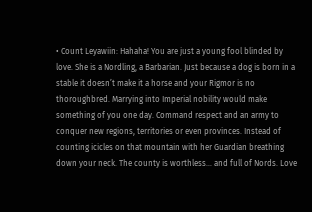• Count Leyawiin: Hahaha! You are just a young fool blinded by love. She is a Nordling, a Barbarian. Just because a dog is born in a stable it doesn’t make it a horse and your Rigmor is no thoroughbred. Marrying into Imperial nobility would make something of you one day. Command respect and an army to conquer new regions, territories or even provinces. Instead of counting icicles on that mountain with her Guardian breathing down your neck. The county is worthless… and full of Nords. Love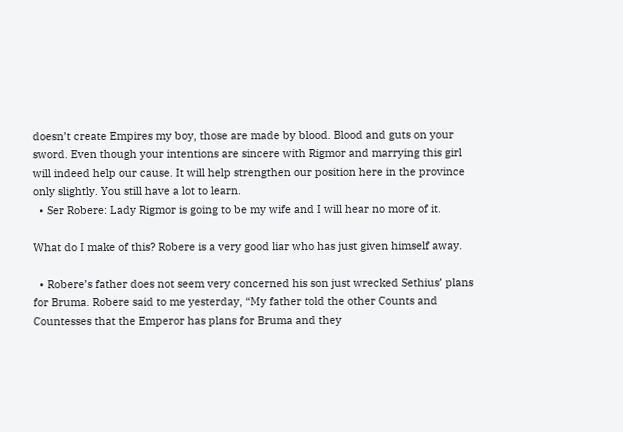doesn’t create Empires my boy, those are made by blood. Blood and guts on your sword. Even though your intentions are sincere with Rigmor and marrying this girl will indeed help our cause. It will help strengthen our position here in the province only slightly. You still have a lot to learn.
  • Ser Robere: Lady Rigmor is going to be my wife and I will hear no more of it.

What do I make of this? Robere is a very good liar who has just given himself away.

  • Robere’s father does not seem very concerned his son just wrecked Sethius’ plans for Bruma. Robere said to me yesterday, “My father told the other Counts and Countesses that the Emperor has plans for Bruma and they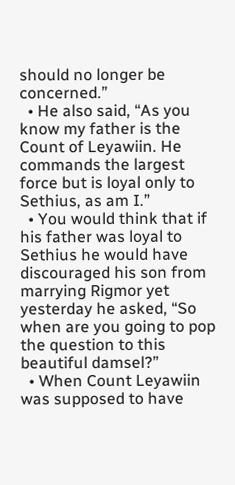should no longer be concerned.”
  • He also said, “As you know my father is the Count of Leyawiin. He commands the largest force but is loyal only to Sethius, as am I.”
  • You would think that if his father was loyal to Sethius he would have discouraged his son from marrying Rigmor yet yesterday he asked, “So when are you going to pop the question to this beautiful damsel?”
  • When Count Leyawiin was supposed to have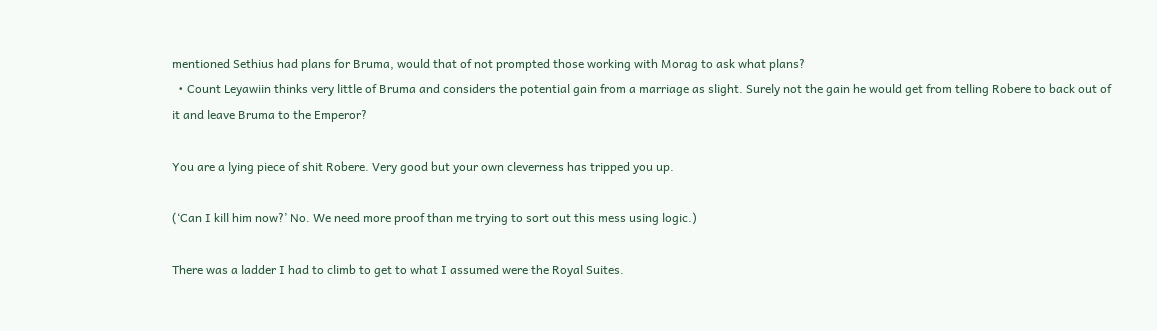mentioned Sethius had plans for Bruma, would that of not prompted those working with Morag to ask what plans?
  • Count Leyawiin thinks very little of Bruma and considers the potential gain from a marriage as slight. Surely not the gain he would get from telling Robere to back out of it and leave Bruma to the Emperor?

You are a lying piece of shit Robere. Very good but your own cleverness has tripped you up.

(‘Can I kill him now?’ No. We need more proof than me trying to sort out this mess using logic.)

There was a ladder I had to climb to get to what I assumed were the Royal Suites.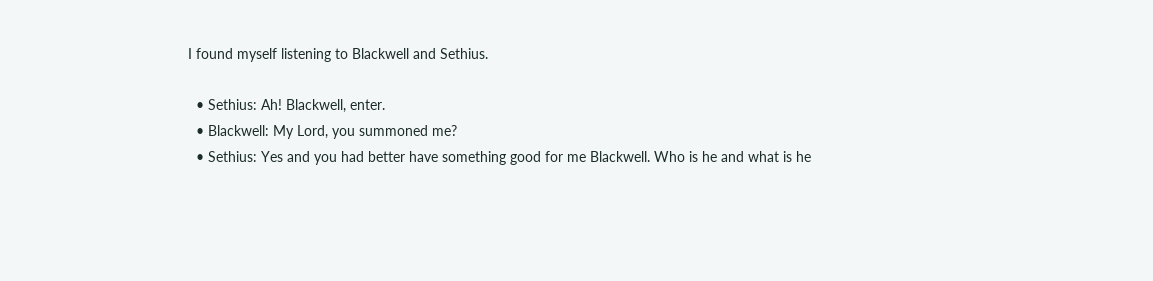I found myself listening to Blackwell and Sethius.

  • Sethius: Ah! Blackwell, enter.
  • Blackwell: My Lord, you summoned me?
  • Sethius: Yes and you had better have something good for me Blackwell. Who is he and what is he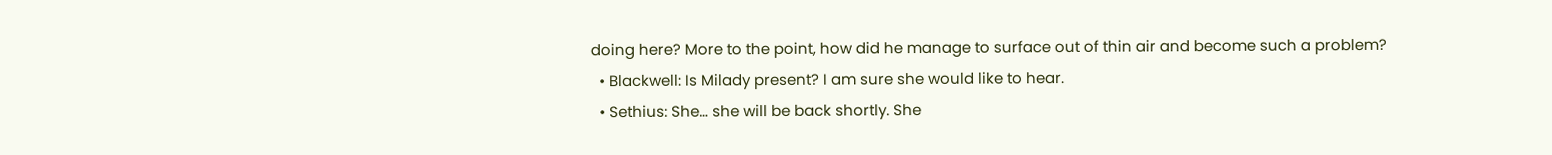doing here? More to the point, how did he manage to surface out of thin air and become such a problem?
  • Blackwell: Is Milady present? I am sure she would like to hear.
  • Sethius: She… she will be back shortly. She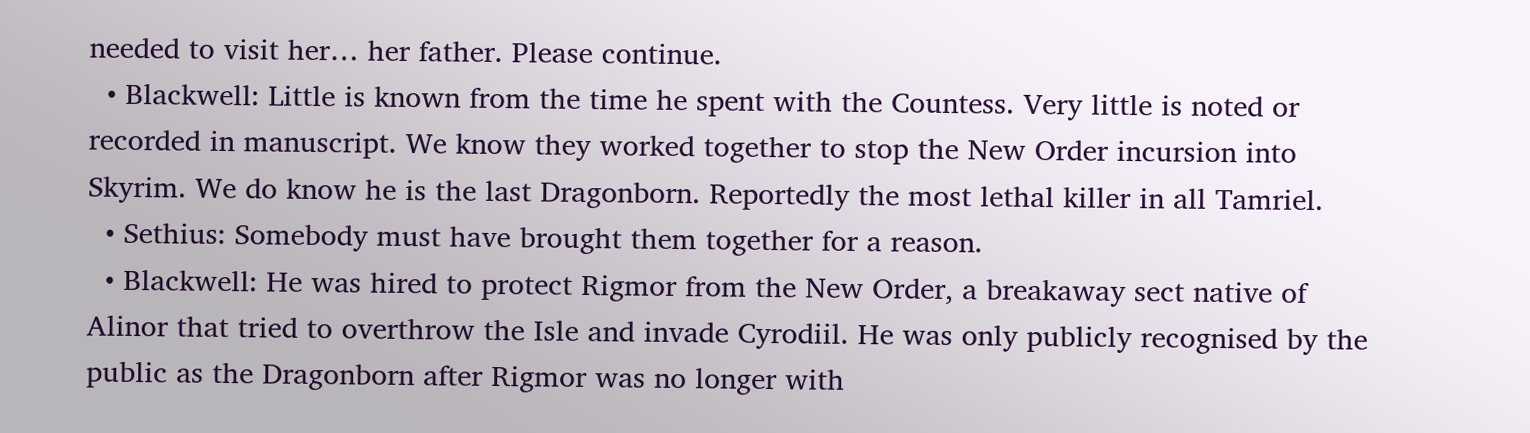needed to visit her… her father. Please continue.
  • Blackwell: Little is known from the time he spent with the Countess. Very little is noted or recorded in manuscript. We know they worked together to stop the New Order incursion into Skyrim. We do know he is the last Dragonborn. Reportedly the most lethal killer in all Tamriel.
  • Sethius: Somebody must have brought them together for a reason.
  • Blackwell: He was hired to protect Rigmor from the New Order, a breakaway sect native of Alinor that tried to overthrow the Isle and invade Cyrodiil. He was only publicly recognised by the public as the Dragonborn after Rigmor was no longer with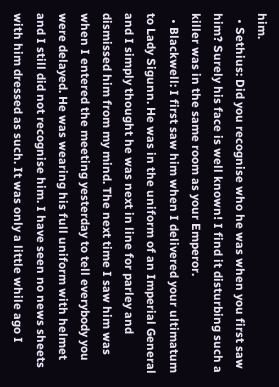him.
  • Sethius: Did you recognise who he was when you first saw him? Surely his face is well known! I find it disturbing such a killer was in the same room as your Emperor.
  • Blackwell: I first saw him when I delivered your ultimatum to Lady Sigunn. He was in the uniform of an Imperial General and I simply thought he was next in line for parley and dismissed him from my mind. The next time I saw him was when I entered the meeting yesterday to tell everybody you were delayed. He was wearing his full uniform with helmet and I still did not recognise him. I have seen no news sheets with him dressed as such. It was only a little while ago I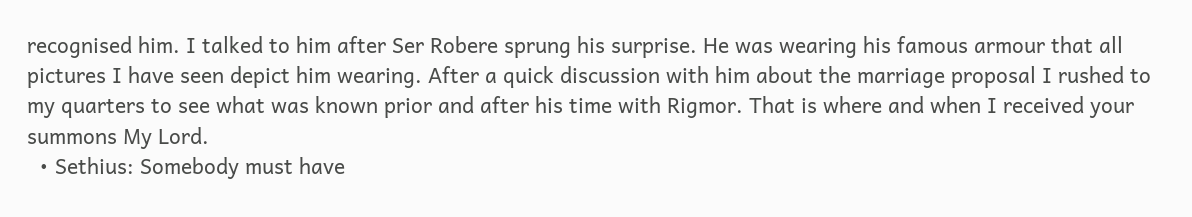recognised him. I talked to him after Ser Robere sprung his surprise. He was wearing his famous armour that all pictures I have seen depict him wearing. After a quick discussion with him about the marriage proposal I rushed to my quarters to see what was known prior and after his time with Rigmor. That is where and when I received your summons My Lord.
  • Sethius: Somebody must have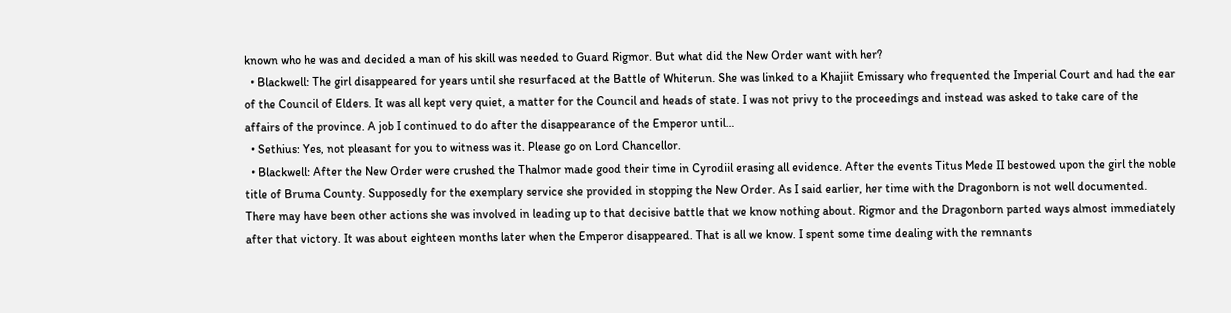known who he was and decided a man of his skill was needed to Guard Rigmor. But what did the New Order want with her?
  • Blackwell: The girl disappeared for years until she resurfaced at the Battle of Whiterun. She was linked to a Khajiit Emissary who frequented the Imperial Court and had the ear of the Council of Elders. It was all kept very quiet, a matter for the Council and heads of state. I was not privy to the proceedings and instead was asked to take care of the affairs of the province. A job I continued to do after the disappearance of the Emperor until…
  • Sethius: Yes, not pleasant for you to witness was it. Please go on Lord Chancellor.
  • Blackwell: After the New Order were crushed the Thalmor made good their time in Cyrodiil erasing all evidence. After the events Titus Mede II bestowed upon the girl the noble title of Bruma County. Supposedly for the exemplary service she provided in stopping the New Order. As I said earlier, her time with the Dragonborn is not well documented. There may have been other actions she was involved in leading up to that decisive battle that we know nothing about. Rigmor and the Dragonborn parted ways almost immediately after that victory. It was about eighteen months later when the Emperor disappeared. That is all we know. I spent some time dealing with the remnants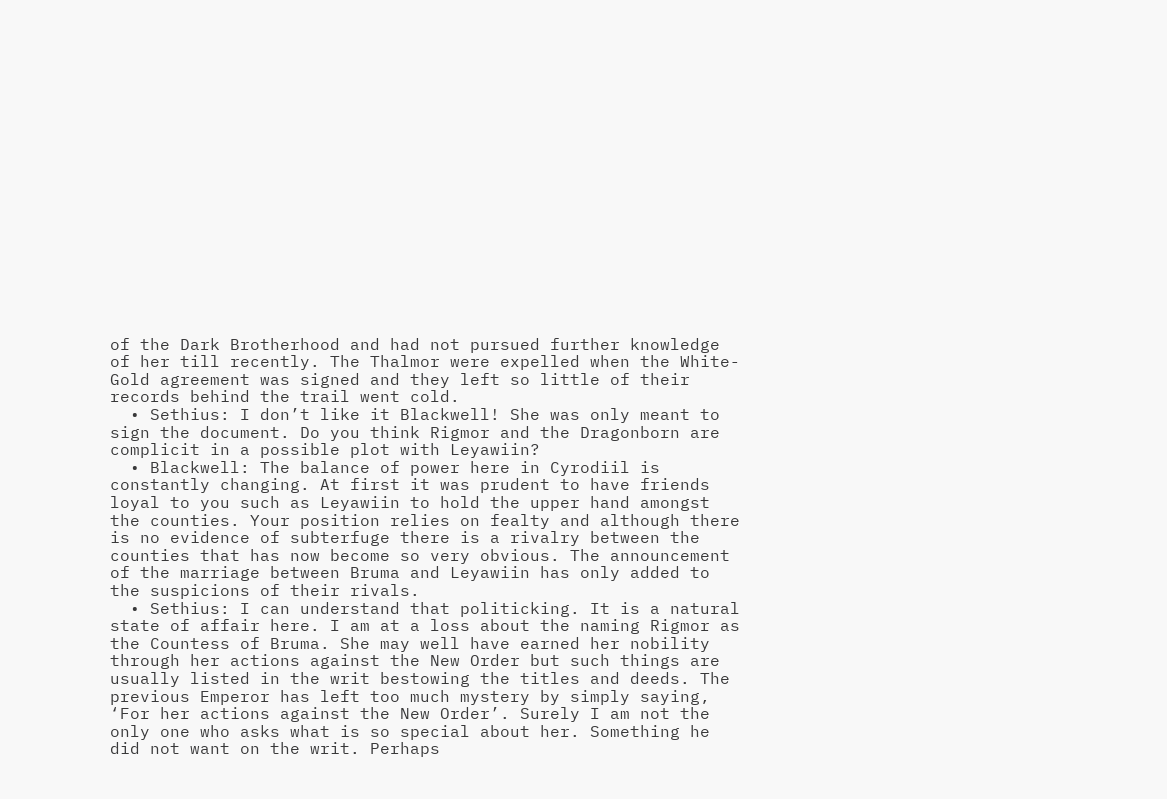of the Dark Brotherhood and had not pursued further knowledge of her till recently. The Thalmor were expelled when the White-Gold agreement was signed and they left so little of their records behind the trail went cold.
  • Sethius: I don’t like it Blackwell! She was only meant to sign the document. Do you think Rigmor and the Dragonborn are complicit in a possible plot with Leyawiin?
  • Blackwell: The balance of power here in Cyrodiil is constantly changing. At first it was prudent to have friends loyal to you such as Leyawiin to hold the upper hand amongst the counties. Your position relies on fealty and although there is no evidence of subterfuge there is a rivalry between the counties that has now become so very obvious. The announcement of the marriage between Bruma and Leyawiin has only added to the suspicions of their rivals.
  • Sethius: I can understand that politicking. It is a natural state of affair here. I am at a loss about the naming Rigmor as the Countess of Bruma. She may well have earned her nobility through her actions against the New Order but such things are usually listed in the writ bestowing the titles and deeds. The previous Emperor has left too much mystery by simply saying, ‘For her actions against the New Order’. Surely I am not the only one who asks what is so special about her. Something he did not want on the writ. Perhaps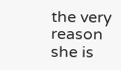the very reason she is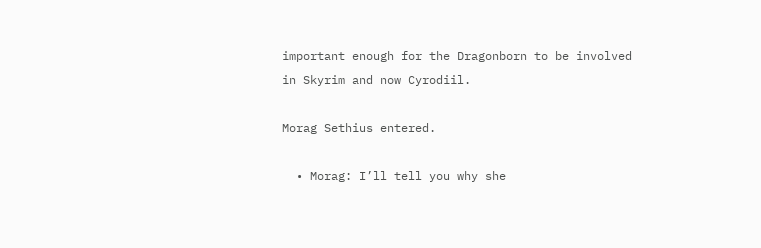important enough for the Dragonborn to be involved in Skyrim and now Cyrodiil.

Morag Sethius entered.

  • Morag: I’ll tell you why she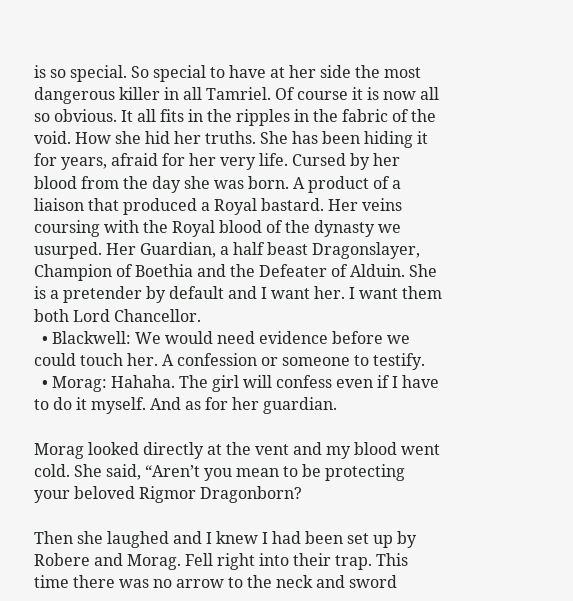is so special. So special to have at her side the most dangerous killer in all Tamriel. Of course it is now all so obvious. It all fits in the ripples in the fabric of the void. How she hid her truths. She has been hiding it for years, afraid for her very life. Cursed by her blood from the day she was born. A product of a liaison that produced a Royal bastard. Her veins coursing with the Royal blood of the dynasty we usurped. Her Guardian, a half beast Dragonslayer, Champion of Boethia and the Defeater of Alduin. She is a pretender by default and I want her. I want them both Lord Chancellor.
  • Blackwell: We would need evidence before we could touch her. A confession or someone to testify.
  • Morag: Hahaha. The girl will confess even if I have to do it myself. And as for her guardian.

Morag looked directly at the vent and my blood went cold. She said, “Aren’t you mean to be protecting your beloved Rigmor Dragonborn?

Then she laughed and I knew I had been set up by Robere and Morag. Fell right into their trap. This time there was no arrow to the neck and sword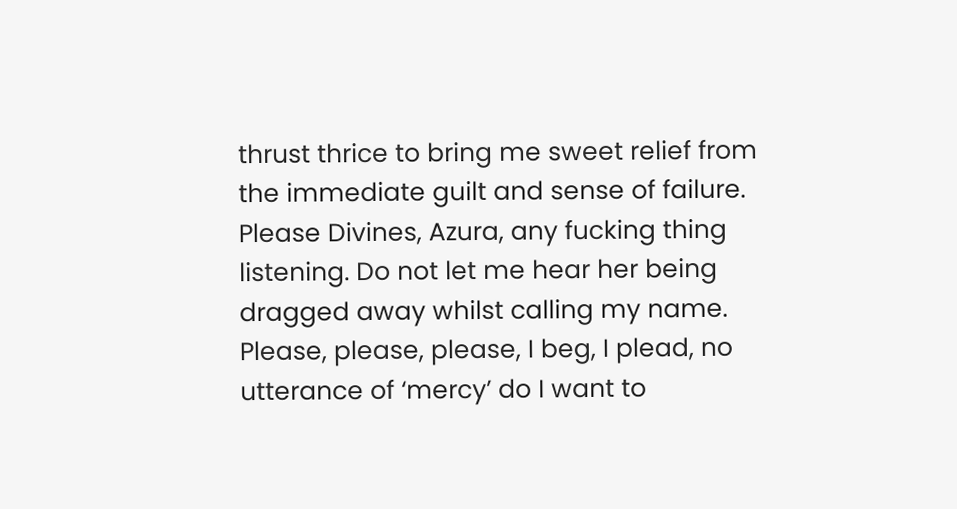thrust thrice to bring me sweet relief from the immediate guilt and sense of failure. Please Divines, Azura, any fucking thing listening. Do not let me hear her being dragged away whilst calling my name. Please, please, please, I beg, I plead, no utterance of ‘mercy’ do I want to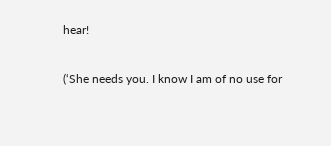hear!

(‘She needs you. I know I am of no use for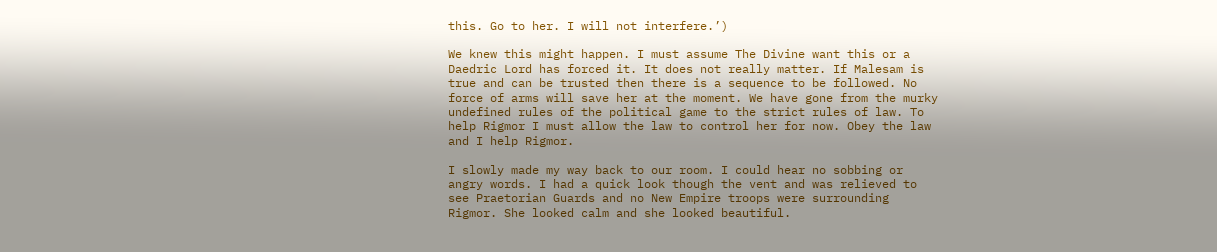this. Go to her. I will not interfere.’)

We knew this might happen. I must assume The Divine want this or a Daedric Lord has forced it. It does not really matter. If Malesam is true and can be trusted then there is a sequence to be followed. No force of arms will save her at the moment. We have gone from the murky undefined rules of the political game to the strict rules of law. To help Rigmor I must allow the law to control her for now. Obey the law and I help Rigmor.

I slowly made my way back to our room. I could hear no sobbing or angry words. I had a quick look though the vent and was relieved to see Praetorian Guards and no New Empire troops were surrounding Rigmor. She looked calm and she looked beautiful.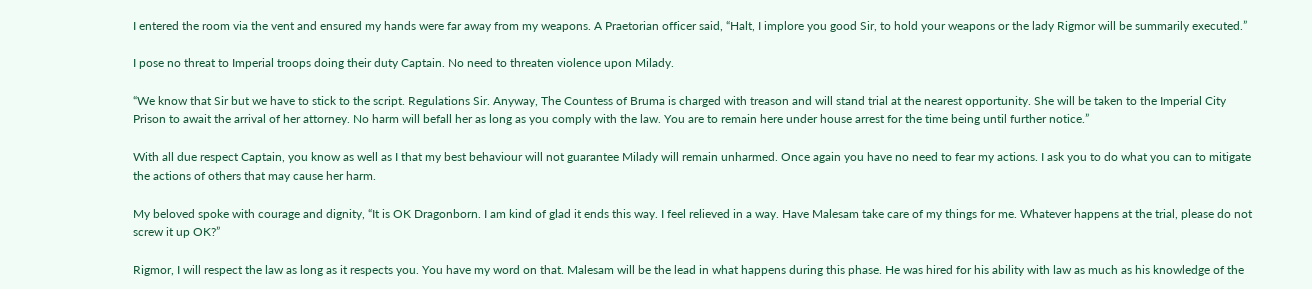I entered the room via the vent and ensured my hands were far away from my weapons. A Praetorian officer said, “Halt, I implore you good Sir, to hold your weapons or the lady Rigmor will be summarily executed.”

I pose no threat to Imperial troops doing their duty Captain. No need to threaten violence upon Milady.

“We know that Sir but we have to stick to the script. Regulations Sir. Anyway, The Countess of Bruma is charged with treason and will stand trial at the nearest opportunity. She will be taken to the Imperial City Prison to await the arrival of her attorney. No harm will befall her as long as you comply with the law. You are to remain here under house arrest for the time being until further notice.”

With all due respect Captain, you know as well as I that my best behaviour will not guarantee Milady will remain unharmed. Once again you have no need to fear my actions. I ask you to do what you can to mitigate the actions of others that may cause her harm.

My beloved spoke with courage and dignity, “It is OK Dragonborn. I am kind of glad it ends this way. I feel relieved in a way. Have Malesam take care of my things for me. Whatever happens at the trial, please do not screw it up OK?”

Rigmor, I will respect the law as long as it respects you. You have my word on that. Malesam will be the lead in what happens during this phase. He was hired for his ability with law as much as his knowledge of the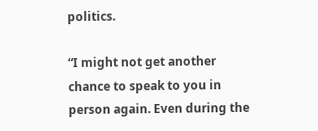politics.

“I might not get another chance to speak to you in person again. Even during the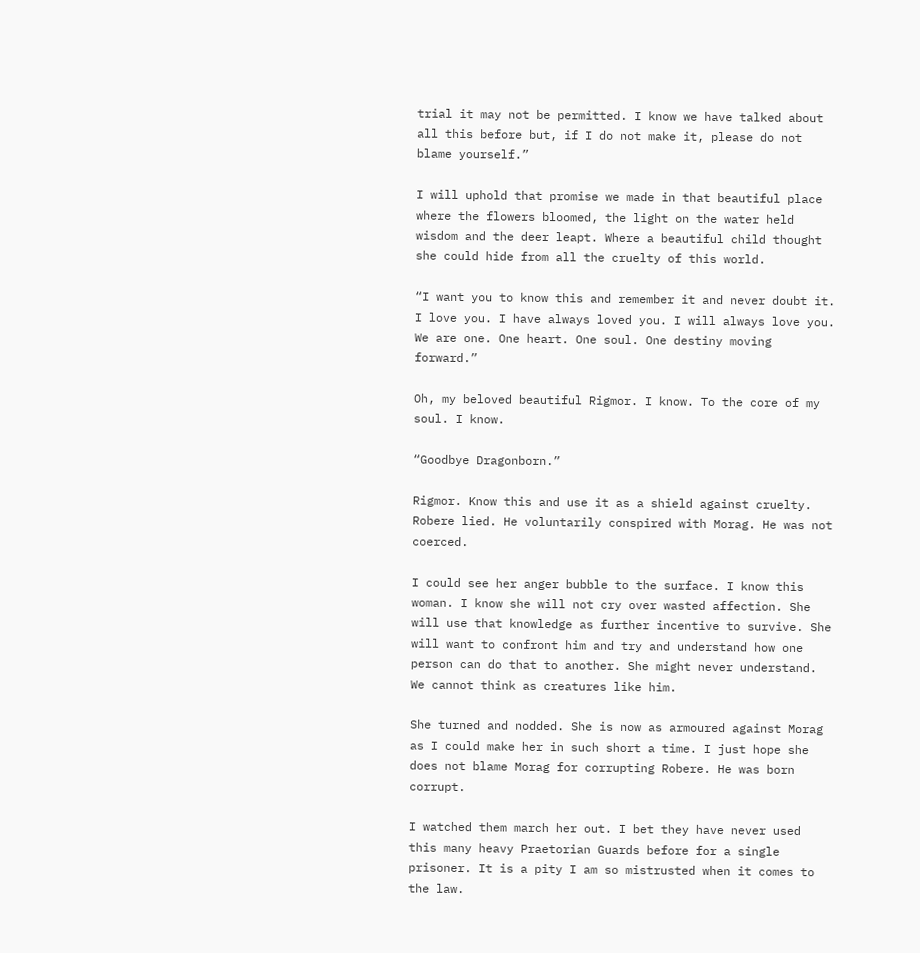trial it may not be permitted. I know we have talked about all this before but, if I do not make it, please do not blame yourself.”

I will uphold that promise we made in that beautiful place where the flowers bloomed, the light on the water held wisdom and the deer leapt. Where a beautiful child thought she could hide from all the cruelty of this world.

“I want you to know this and remember it and never doubt it. I love you. I have always loved you. I will always love you. We are one. One heart. One soul. One destiny moving forward.”

Oh, my beloved beautiful Rigmor. I know. To the core of my soul. I know.

“Goodbye Dragonborn.”

Rigmor. Know this and use it as a shield against cruelty. Robere lied. He voluntarily conspired with Morag. He was not coerced.

I could see her anger bubble to the surface. I know this woman. I know she will not cry over wasted affection. She will use that knowledge as further incentive to survive. She will want to confront him and try and understand how one person can do that to another. She might never understand. We cannot think as creatures like him.

She turned and nodded. She is now as armoured against Morag as I could make her in such short a time. I just hope she does not blame Morag for corrupting Robere. He was born corrupt.

I watched them march her out. I bet they have never used this many heavy Praetorian Guards before for a single prisoner. It is a pity I am so mistrusted when it comes to the law.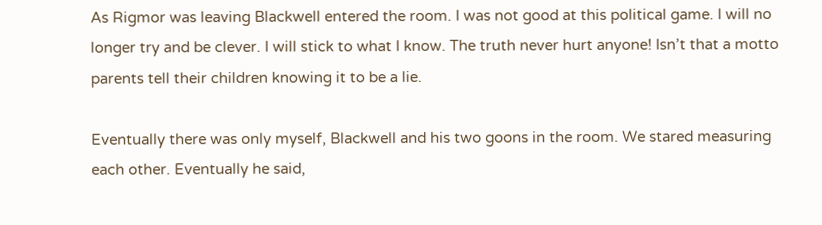As Rigmor was leaving Blackwell entered the room. I was not good at this political game. I will no longer try and be clever. I will stick to what I know. The truth never hurt anyone! Isn’t that a motto parents tell their children knowing it to be a lie.

Eventually there was only myself, Blackwell and his two goons in the room. We stared measuring each other. Eventually he said,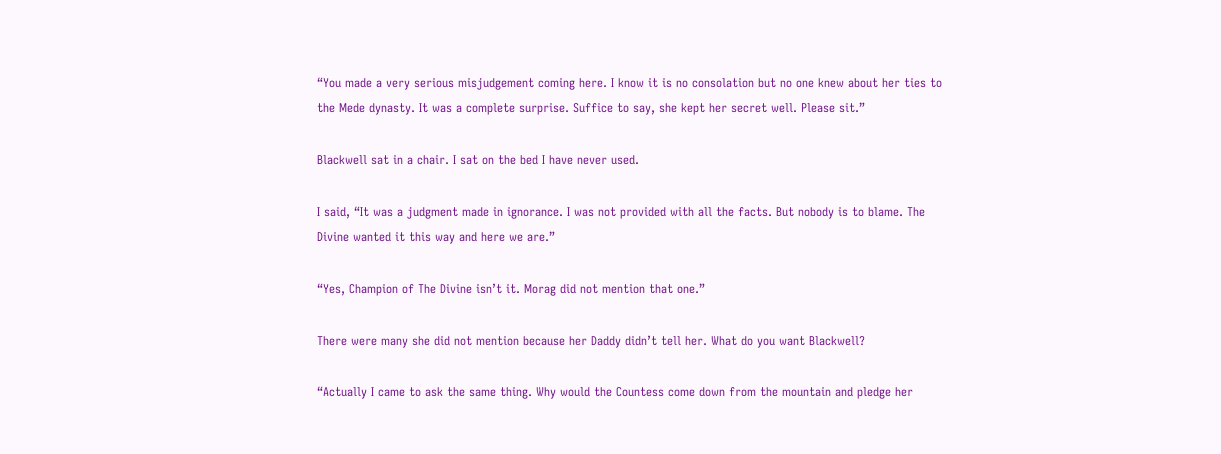“You made a very serious misjudgement coming here. I know it is no consolation but no one knew about her ties to the Mede dynasty. It was a complete surprise. Suffice to say, she kept her secret well. Please sit.”

Blackwell sat in a chair. I sat on the bed I have never used.

I said, “It was a judgment made in ignorance. I was not provided with all the facts. But nobody is to blame. The Divine wanted it this way and here we are.”

“Yes, Champion of The Divine isn’t it. Morag did not mention that one.”

There were many she did not mention because her Daddy didn’t tell her. What do you want Blackwell?

“Actually I came to ask the same thing. Why would the Countess come down from the mountain and pledge her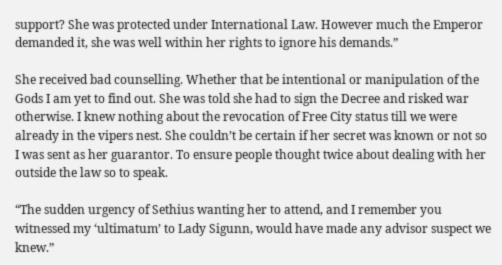support? She was protected under International Law. However much the Emperor demanded it, she was well within her rights to ignore his demands.”

She received bad counselling. Whether that be intentional or manipulation of the Gods I am yet to find out. She was told she had to sign the Decree and risked war otherwise. I knew nothing about the revocation of Free City status till we were already in the vipers nest. She couldn’t be certain if her secret was known or not so I was sent as her guarantor. To ensure people thought twice about dealing with her outside the law so to speak.

“The sudden urgency of Sethius wanting her to attend, and I remember you witnessed my ‘ultimatum’ to Lady Sigunn, would have made any advisor suspect we knew.”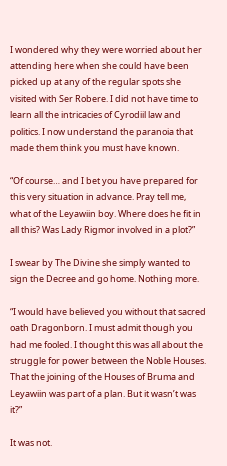I wondered why they were worried about her attending here when she could have been picked up at any of the regular spots she visited with Ser Robere. I did not have time to learn all the intricacies of Cyrodiil law and politics. I now understand the paranoia that made them think you must have known.

“Of course… and I bet you have prepared for this very situation in advance. Pray tell me, what of the Leyawiin boy. Where does he fit in all this? Was Lady Rigmor involved in a plot?”

I swear by The Divine she simply wanted to sign the Decree and go home. Nothing more.

“I would have believed you without that sacred oath Dragonborn. I must admit though you had me fooled. I thought this was all about the struggle for power between the Noble Houses. That the joining of the Houses of Bruma and Leyawiin was part of a plan. But it wasn’t was it?”

It was not.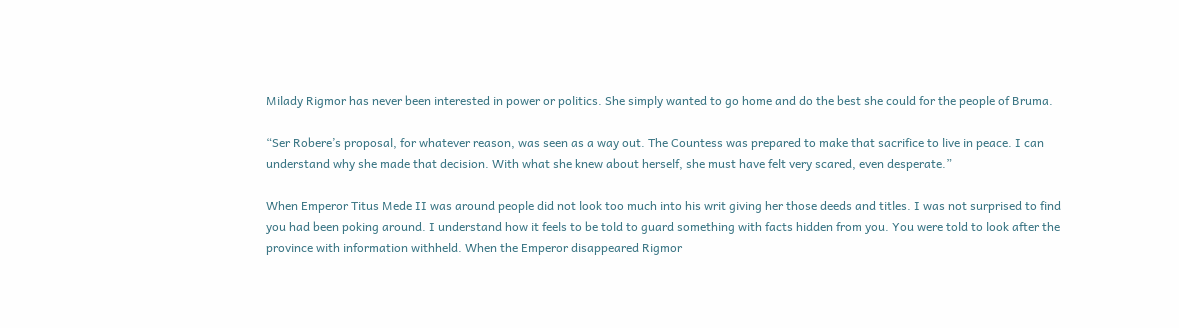Milady Rigmor has never been interested in power or politics. She simply wanted to go home and do the best she could for the people of Bruma.

“Ser Robere’s proposal, for whatever reason, was seen as a way out. The Countess was prepared to make that sacrifice to live in peace. I can understand why she made that decision. With what she knew about herself, she must have felt very scared, even desperate.”

When Emperor Titus Mede II was around people did not look too much into his writ giving her those deeds and titles. I was not surprised to find you had been poking around. I understand how it feels to be told to guard something with facts hidden from you. You were told to look after the province with information withheld. When the Emperor disappeared Rigmor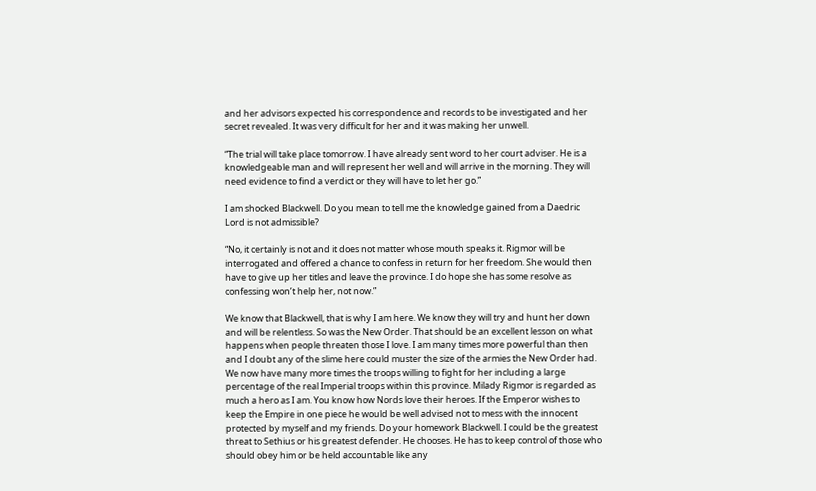and her advisors expected his correspondence and records to be investigated and her secret revealed. It was very difficult for her and it was making her unwell.

“The trial will take place tomorrow. I have already sent word to her court adviser. He is a knowledgeable man and will represent her well and will arrive in the morning. They will need evidence to find a verdict or they will have to let her go.”

I am shocked Blackwell. Do you mean to tell me the knowledge gained from a Daedric Lord is not admissible?

“No, it certainly is not and it does not matter whose mouth speaks it. Rigmor will be interrogated and offered a chance to confess in return for her freedom. She would then have to give up her titles and leave the province. I do hope she has some resolve as confessing won’t help her, not now.”

We know that Blackwell, that is why I am here. We know they will try and hunt her down and will be relentless. So was the New Order. That should be an excellent lesson on what happens when people threaten those I love. I am many times more powerful than then and I doubt any of the slime here could muster the size of the armies the New Order had. We now have many more times the troops willing to fight for her including a large percentage of the real Imperial troops within this province. Milady Rigmor is regarded as much a hero as I am. You know how Nords love their heroes. If the Emperor wishes to keep the Empire in one piece he would be well advised not to mess with the innocent protected by myself and my friends. Do your homework Blackwell. I could be the greatest threat to Sethius or his greatest defender. He chooses. He has to keep control of those who should obey him or be held accountable like any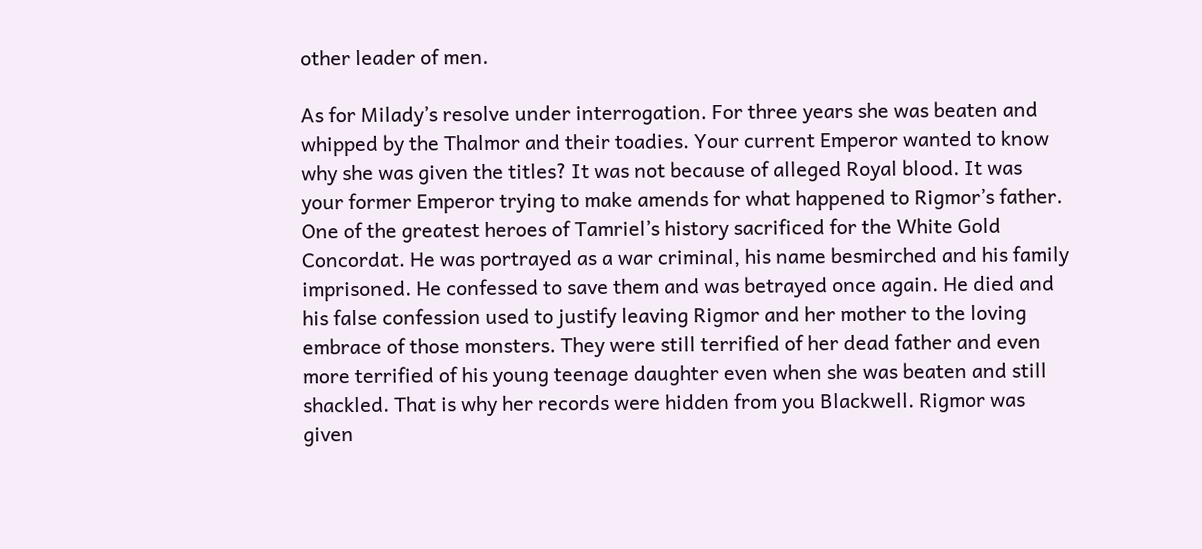other leader of men.

As for Milady’s resolve under interrogation. For three years she was beaten and whipped by the Thalmor and their toadies. Your current Emperor wanted to know why she was given the titles? It was not because of alleged Royal blood. It was your former Emperor trying to make amends for what happened to Rigmor’s father. One of the greatest heroes of Tamriel’s history sacrificed for the White Gold Concordat. He was portrayed as a war criminal, his name besmirched and his family imprisoned. He confessed to save them and was betrayed once again. He died and his false confession used to justify leaving Rigmor and her mother to the loving embrace of those monsters. They were still terrified of her dead father and even more terrified of his young teenage daughter even when she was beaten and still shackled. That is why her records were hidden from you Blackwell. Rigmor was given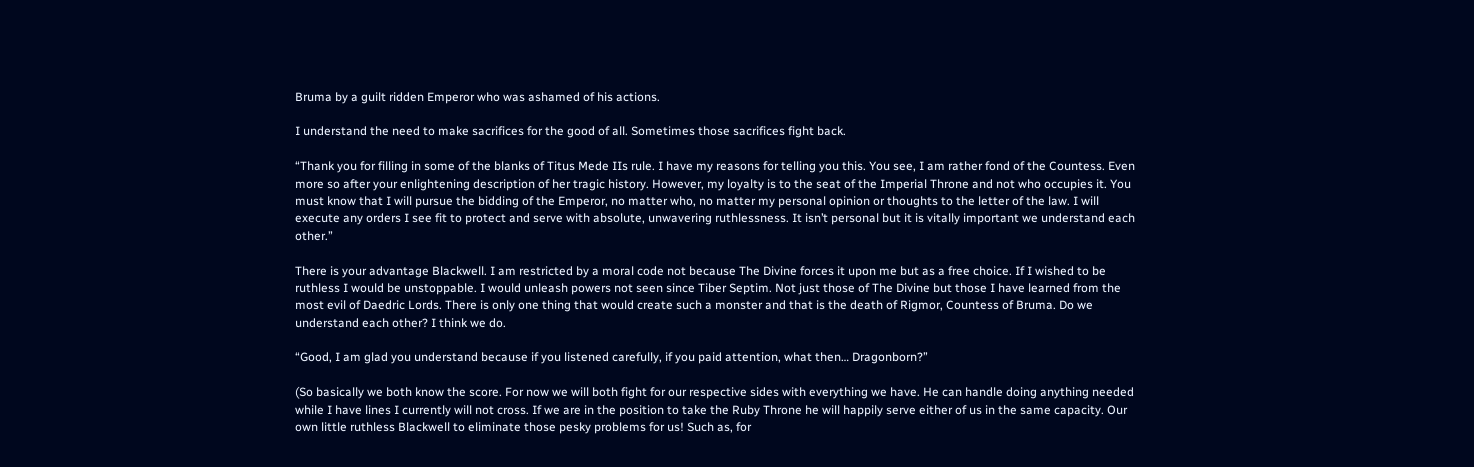Bruma by a guilt ridden Emperor who was ashamed of his actions.

I understand the need to make sacrifices for the good of all. Sometimes those sacrifices fight back.

“Thank you for filling in some of the blanks of Titus Mede IIs rule. I have my reasons for telling you this. You see, I am rather fond of the Countess. Even more so after your enlightening description of her tragic history. However, my loyalty is to the seat of the Imperial Throne and not who occupies it. You must know that I will pursue the bidding of the Emperor, no matter who, no matter my personal opinion or thoughts to the letter of the law. I will execute any orders I see fit to protect and serve with absolute, unwavering ruthlessness. It isn’t personal but it is vitally important we understand each other.”

There is your advantage Blackwell. I am restricted by a moral code not because The Divine forces it upon me but as a free choice. If I wished to be ruthless I would be unstoppable. I would unleash powers not seen since Tiber Septim. Not just those of The Divine but those I have learned from the most evil of Daedric Lords. There is only one thing that would create such a monster and that is the death of Rigmor, Countess of Bruma. Do we understand each other? I think we do.

“Good, I am glad you understand because if you listened carefully, if you paid attention, what then… Dragonborn?”

(So basically we both know the score. For now we will both fight for our respective sides with everything we have. He can handle doing anything needed while I have lines I currently will not cross. If we are in the position to take the Ruby Throne he will happily serve either of us in the same capacity. Our own little ruthless Blackwell to eliminate those pesky problems for us! Such as, for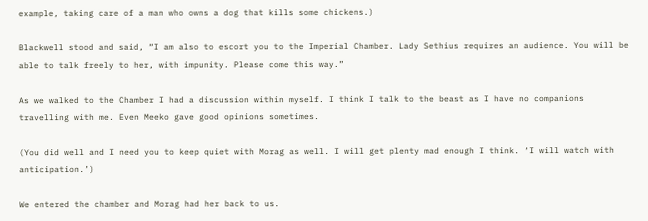example, taking care of a man who owns a dog that kills some chickens.)

Blackwell stood and said, “I am also to escort you to the Imperial Chamber. Lady Sethius requires an audience. You will be able to talk freely to her, with impunity. Please come this way.”

As we walked to the Chamber I had a discussion within myself. I think I talk to the beast as I have no companions travelling with me. Even Meeko gave good opinions sometimes.

(You did well and I need you to keep quiet with Morag as well. I will get plenty mad enough I think. ‘I will watch with anticipation.’)

We entered the chamber and Morag had her back to us.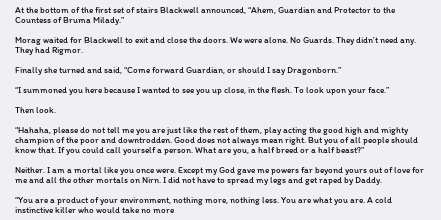At the bottom of the first set of stairs Blackwell announced, “Ahem, Guardian and Protector to the Countess of Bruma Milady.”

Morag waited for Blackwell to exit and close the doors. We were alone. No Guards. They didn’t need any. They had Rigmor.

Finally she turned and said, “Come forward Guardian, or should I say Dragonborn.”

“I summoned you here because I wanted to see you up close, in the flesh. To look upon your face.”

Then look.

“Hahaha, please do not tell me you are just like the rest of them, play acting the good high and mighty champion of the poor and downtrodden. Good does not always mean right. But you of all people should know that. If you could call yourself a person. What are you, a half breed or a half beast?”

Neither. I am a mortal like you once were. Except my God gave me powers far beyond yours out of love for me and all the other mortals on Nirn. I did not have to spread my legs and get raped by Daddy.

“You are a product of your environment, nothing more, nothing less. You are what you are. A cold instinctive killer who would take no more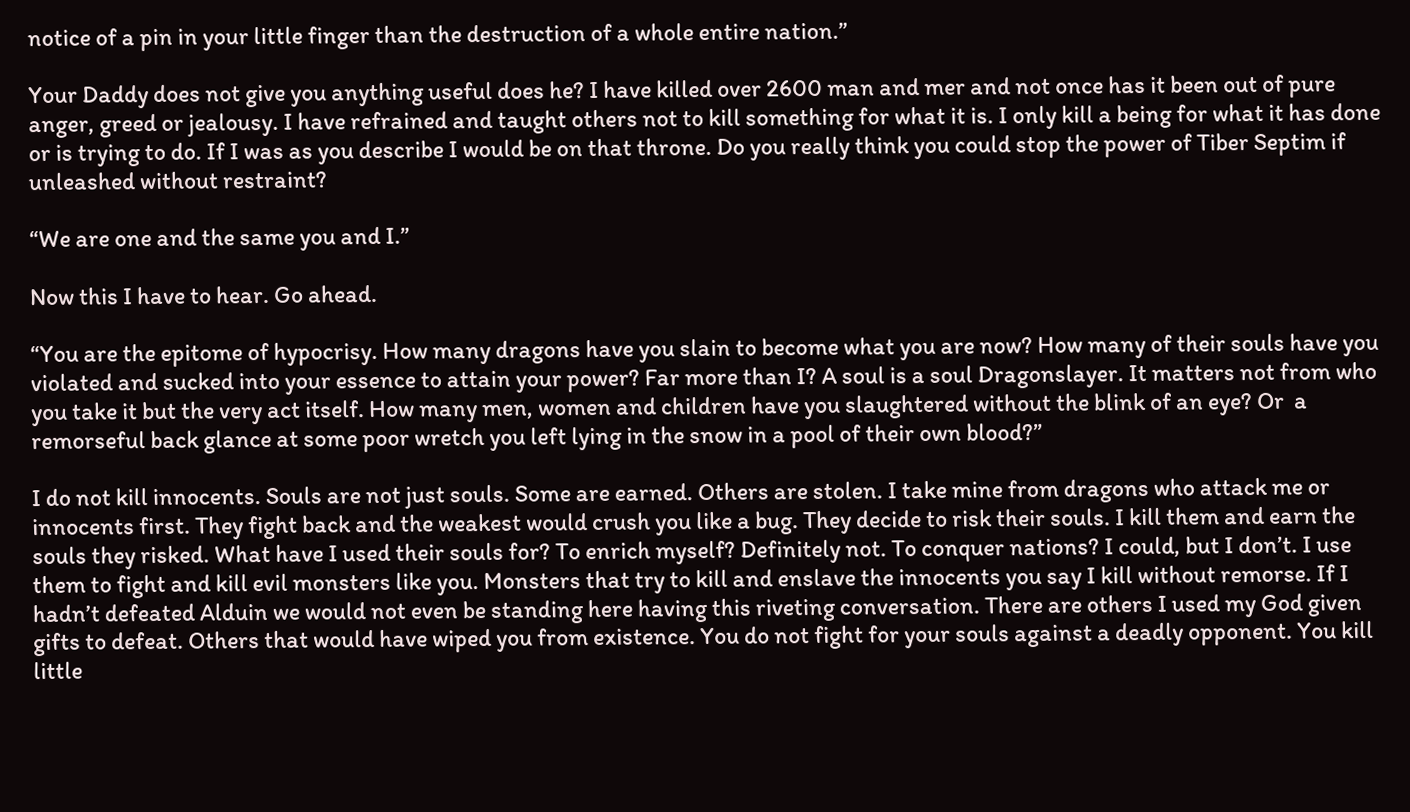notice of a pin in your little finger than the destruction of a whole entire nation.”

Your Daddy does not give you anything useful does he? I have killed over 2600 man and mer and not once has it been out of pure anger, greed or jealousy. I have refrained and taught others not to kill something for what it is. I only kill a being for what it has done or is trying to do. If I was as you describe I would be on that throne. Do you really think you could stop the power of Tiber Septim if unleashed without restraint?

“We are one and the same you and I.”

Now this I have to hear. Go ahead.

“You are the epitome of hypocrisy. How many dragons have you slain to become what you are now? How many of their souls have you violated and sucked into your essence to attain your power? Far more than I? A soul is a soul Dragonslayer. It matters not from who you take it but the very act itself. How many men, women and children have you slaughtered without the blink of an eye? Or  a remorseful back glance at some poor wretch you left lying in the snow in a pool of their own blood?”

I do not kill innocents. Souls are not just souls. Some are earned. Others are stolen. I take mine from dragons who attack me or innocents first. They fight back and the weakest would crush you like a bug. They decide to risk their souls. I kill them and earn the souls they risked. What have I used their souls for? To enrich myself? Definitely not. To conquer nations? I could, but I don’t. I use them to fight and kill evil monsters like you. Monsters that try to kill and enslave the innocents you say I kill without remorse. If I hadn’t defeated Alduin we would not even be standing here having this riveting conversation. There are others I used my God given gifts to defeat. Others that would have wiped you from existence. You do not fight for your souls against a deadly opponent. You kill little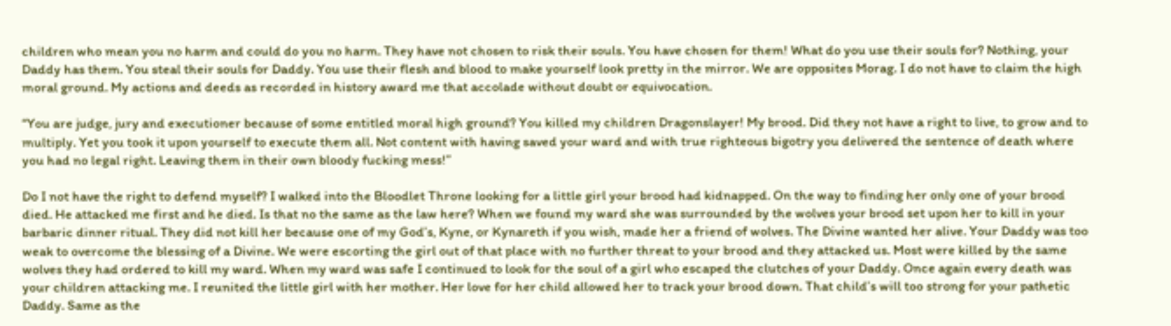children who mean you no harm and could do you no harm. They have not chosen to risk their souls. You have chosen for them! What do you use their souls for? Nothing, your Daddy has them. You steal their souls for Daddy. You use their flesh and blood to make yourself look pretty in the mirror. We are opposites Morag. I do not have to claim the high moral ground. My actions and deeds as recorded in history award me that accolade without doubt or equivocation.

“You are judge, jury and executioner because of some entitled moral high ground? You killed my children Dragonslayer! My brood. Did they not have a right to live, to grow and to multiply. Yet you took it upon yourself to execute them all. Not content with having saved your ward and with true righteous bigotry you delivered the sentence of death where you had no legal right. Leaving them in their own bloody fucking mess!”

Do I not have the right to defend myself? I walked into the Bloodlet Throne looking for a little girl your brood had kidnapped. On the way to finding her only one of your brood died. He attacked me first and he died. Is that no the same as the law here? When we found my ward she was surrounded by the wolves your brood set upon her to kill in your barbaric dinner ritual. They did not kill her because one of my God’s, Kyne, or Kynareth if you wish, made her a friend of wolves. The Divine wanted her alive. Your Daddy was too weak to overcome the blessing of a Divine. We were escorting the girl out of that place with no further threat to your brood and they attacked us. Most were killed by the same wolves they had ordered to kill my ward. When my ward was safe I continued to look for the soul of a girl who escaped the clutches of your Daddy. Once again every death was your children attacking me. I reunited the little girl with her mother. Her love for her child allowed her to track your brood down. That child’s will too strong for your pathetic Daddy. Same as the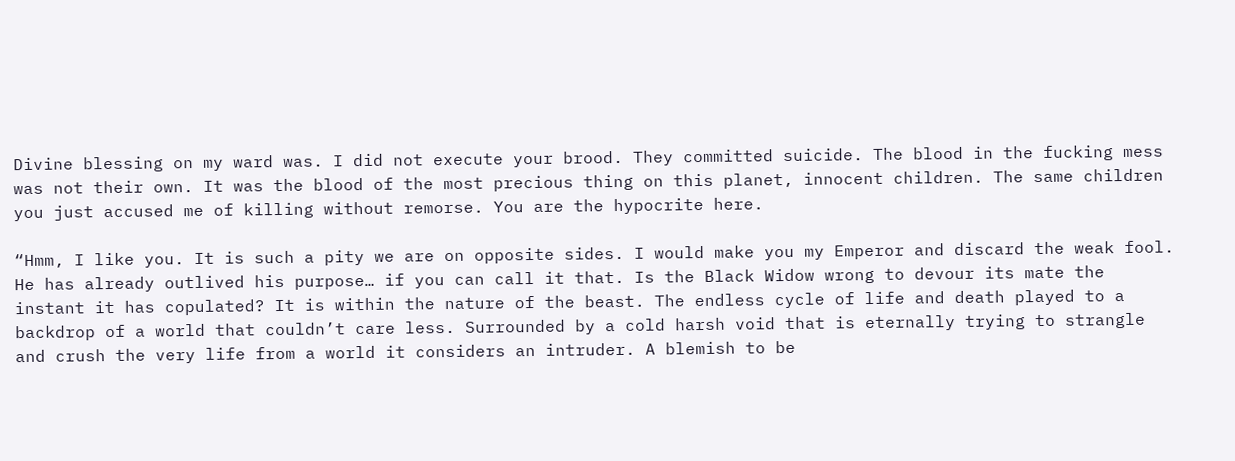Divine blessing on my ward was. I did not execute your brood. They committed suicide. The blood in the fucking mess was not their own. It was the blood of the most precious thing on this planet, innocent children. The same children you just accused me of killing without remorse. You are the hypocrite here.

“Hmm, I like you. It is such a pity we are on opposite sides. I would make you my Emperor and discard the weak fool. He has already outlived his purpose… if you can call it that. Is the Black Widow wrong to devour its mate the instant it has copulated? It is within the nature of the beast. The endless cycle of life and death played to a backdrop of a world that couldn’t care less. Surrounded by a cold harsh void that is eternally trying to strangle and crush the very life from a world it considers an intruder. A blemish to be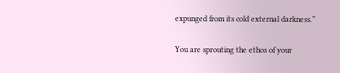expunged from its cold external darkness.”

You are sprouting the ethos of your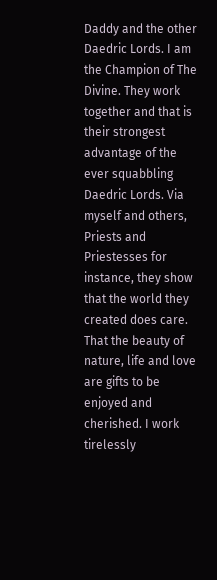Daddy and the other Daedric Lords. I am the Champion of The Divine. They work together and that is their strongest advantage of the ever squabbling Daedric Lords. Via myself and others, Priests and Priestesses for instance, they show that the world they created does care. That the beauty of nature, life and love are gifts to be enjoyed and cherished. I work tirelessly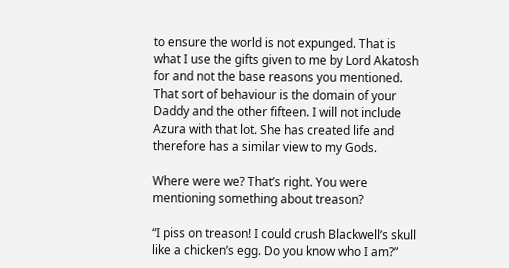to ensure the world is not expunged. That is what I use the gifts given to me by Lord Akatosh for and not the base reasons you mentioned. That sort of behaviour is the domain of your Daddy and the other fifteen. I will not include Azura with that lot. She has created life and therefore has a similar view to my Gods.

Where were we? That’s right. You were mentioning something about treason?

“I piss on treason! I could crush Blackwell’s skull like a chicken’s egg. Do you know who I am?”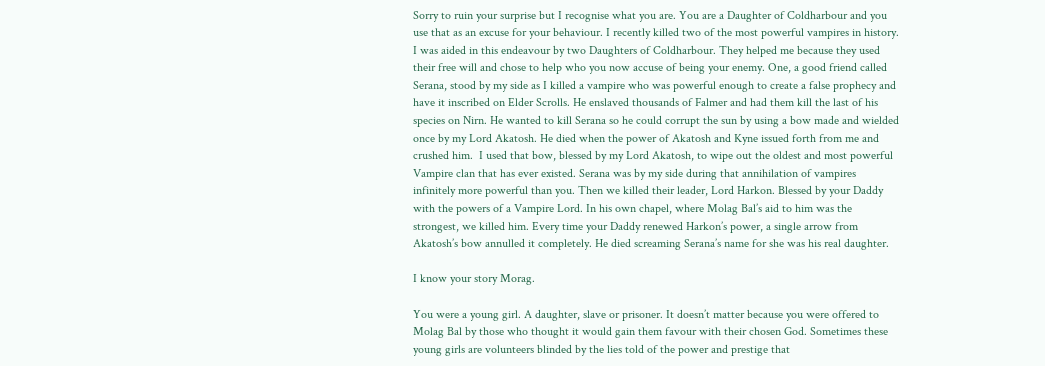Sorry to ruin your surprise but I recognise what you are. You are a Daughter of Coldharbour and you use that as an excuse for your behaviour. I recently killed two of the most powerful vampires in history. I was aided in this endeavour by two Daughters of Coldharbour. They helped me because they used their free will and chose to help who you now accuse of being your enemy. One, a good friend called Serana, stood by my side as I killed a vampire who was powerful enough to create a false prophecy and have it inscribed on Elder Scrolls. He enslaved thousands of Falmer and had them kill the last of his species on Nirn. He wanted to kill Serana so he could corrupt the sun by using a bow made and wielded once by my Lord Akatosh. He died when the power of Akatosh and Kyne issued forth from me and crushed him.  I used that bow, blessed by my Lord Akatosh, to wipe out the oldest and most powerful Vampire clan that has ever existed. Serana was by my side during that annihilation of vampires infinitely more powerful than you. Then we killed their leader, Lord Harkon. Blessed by your Daddy with the powers of a Vampire Lord. In his own chapel, where Molag Bal’s aid to him was the strongest, we killed him. Every time your Daddy renewed Harkon’s power, a single arrow from Akatosh’s bow annulled it completely. He died screaming Serana’s name for she was his real daughter.

I know your story Morag.

You were a young girl. A daughter, slave or prisoner. It doesn’t matter because you were offered to Molag Bal by those who thought it would gain them favour with their chosen God. Sometimes these young girls are volunteers blinded by the lies told of the power and prestige that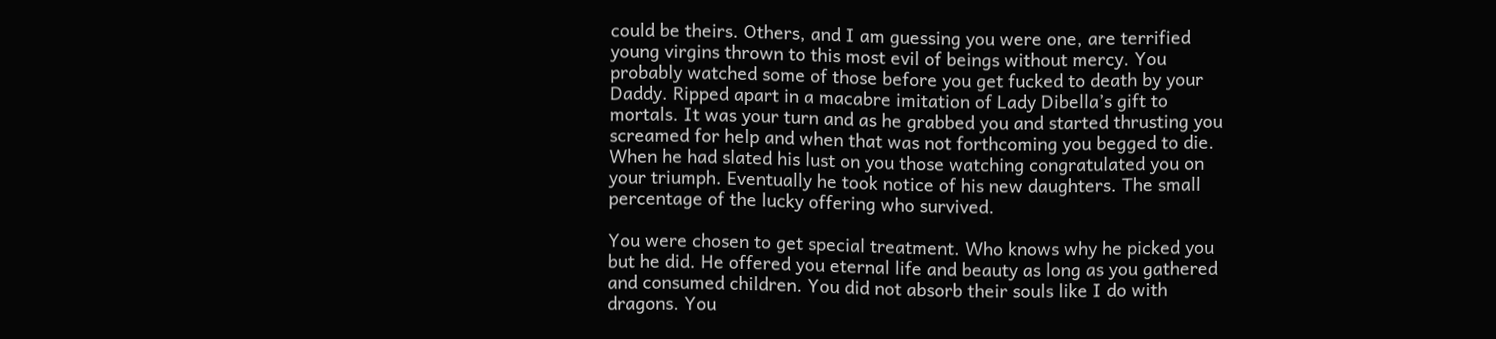could be theirs. Others, and I am guessing you were one, are terrified young virgins thrown to this most evil of beings without mercy. You probably watched some of those before you get fucked to death by your Daddy. Ripped apart in a macabre imitation of Lady Dibella’s gift to mortals. It was your turn and as he grabbed you and started thrusting you screamed for help and when that was not forthcoming you begged to die. When he had slated his lust on you those watching congratulated you on your triumph. Eventually he took notice of his new daughters. The small percentage of the lucky offering who survived.

You were chosen to get special treatment. Who knows why he picked you but he did. He offered you eternal life and beauty as long as you gathered and consumed children. You did not absorb their souls like I do with dragons. You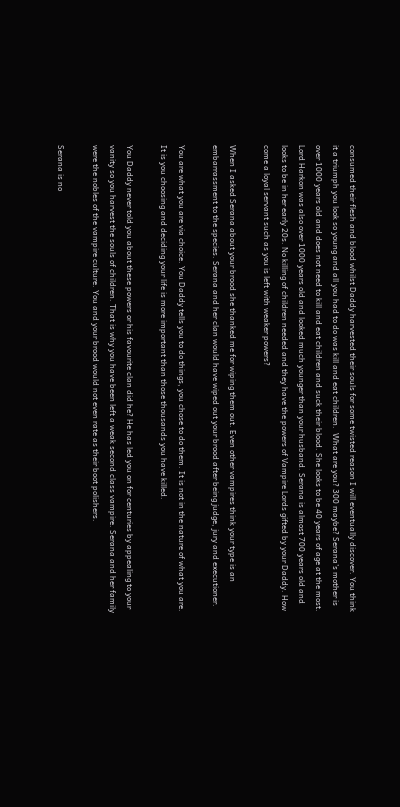consumed their flesh and blood whilst Daddy harvested their souls for some twisted reason I will eventually discover. You think it a triumph you look so young and all you had to do was kill and eat children.  What are you? 300 maybe? Serana’s mother is over 1000 years old and does not need to kill and eat children and suck their blood. She looks to be 40 years of age at the most. Lord Harkon was also over 1000 years old and looked much younger than your husband. Serana is almost 700 years old and looks to be in her early 20s. No killing of children needed and they have the powers of Vampire Lords gifted by your Daddy. How come a loyal servant such as you is left with weaker powers?

When I asked Serana about your brood she thanked me for wiping them out. Even other vampires think your type is an embarrassment to the species. Serana and her clan would have wiped out your brood after being judge, jury and executioner.

You are what you are via choice. You Daddy tells you to do things, you chose to do them. It is not in the nature of what you are. It is you choosing and deciding your life is more important than those thousands you have killed.

You Daddy never told you about these powers or his favourite clan did he? He has led you on for centuries by appealing to your vanity so you harvest the souls of children. That is why you have been left a weak second class vampire. Serana and her family were the nobles of the vampire culture. You and your brood would not even rate as their boot polishers.

Serana is no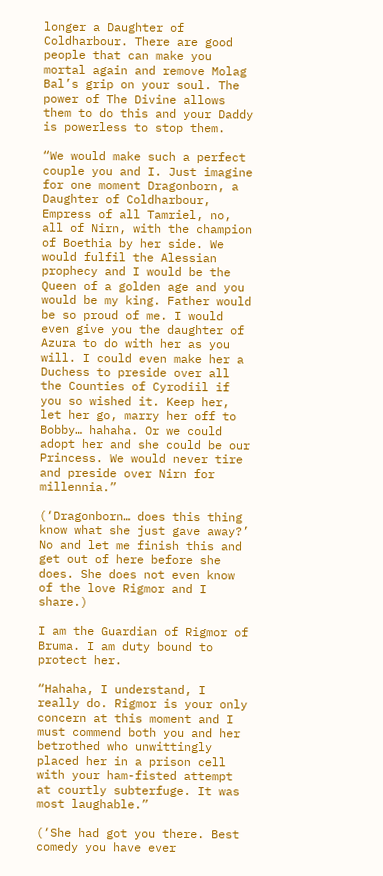longer a Daughter of Coldharbour. There are good people that can make you mortal again and remove Molag Bal’s grip on your soul. The power of The Divine allows them to do this and your Daddy is powerless to stop them.

“We would make such a perfect couple you and I. Just imagine for one moment Dragonborn, a Daughter of Coldharbour, Empress of all Tamriel, no, all of Nirn, with the champion of Boethia by her side. We would fulfil the Alessian prophecy and I would be the Queen of a golden age and you would be my king. Father would be so proud of me. I would even give you the daughter of Azura to do with her as you will. I could even make her a Duchess to preside over all the Counties of Cyrodiil if you so wished it. Keep her, let her go, marry her off to Bobby… hahaha. Or we could adopt her and she could be our Princess. We would never tire and preside over Nirn for millennia.”

(‘Dragonborn… does this thing know what she just gave away?’ No and let me finish this and get out of here before she does. She does not even know of the love Rigmor and I share.)

I am the Guardian of Rigmor of Bruma. I am duty bound to protect her.

“Hahaha, I understand, I really do. Rigmor is your only concern at this moment and I must commend both you and her betrothed who unwittingly placed her in a prison cell with your ham-fisted attempt at courtly subterfuge. It was most laughable.”

(‘She had got you there. Best comedy you have ever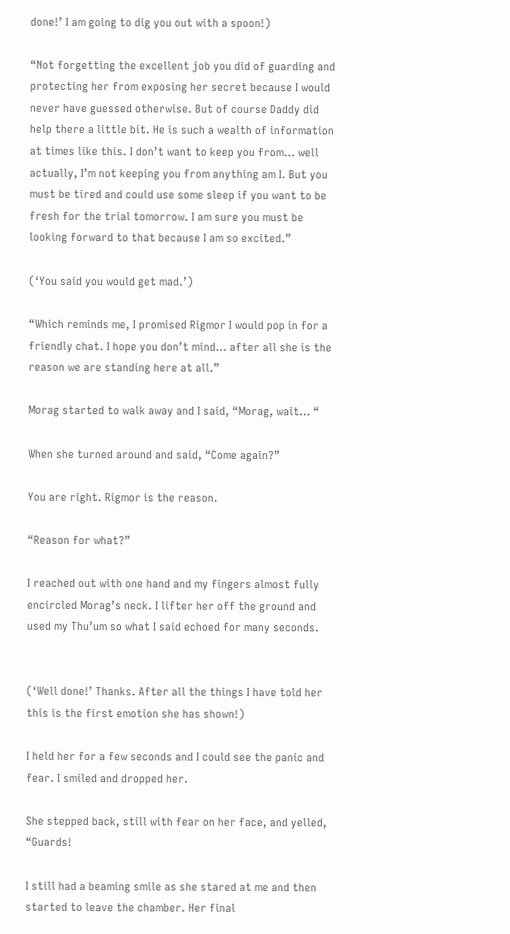done!’ I am going to dig you out with a spoon!)

“Not forgetting the excellent job you did of guarding and protecting her from exposing her secret because I would never have guessed otherwise. But of course Daddy did help there a little bit. He is such a wealth of information at times like this. I don’t want to keep you from… well actually, I’m not keeping you from anything am I. But you must be tired and could use some sleep if you want to be fresh for the trial tomorrow. I am sure you must be looking forward to that because I am so excited.”

(‘You said you would get mad.’)

“Which reminds me, I promised Rigmor I would pop in for a friendly chat. I hope you don’t mind… after all she is the reason we are standing here at all.”

Morag started to walk away and I said, “Morag, wait… “

When she turned around and said, “Come again?”

You are right. Rigmor is the reason.

“Reason for what?”

I reached out with one hand and my fingers almost fully encircled Morag’s neck. I lifter her off the ground and used my Thu’um so what I said echoed for many seconds.


(‘Well done!’ Thanks. After all the things I have told her this is the first emotion she has shown!)

I held her for a few seconds and I could see the panic and fear. I smiled and dropped her.

She stepped back, still with fear on her face, and yelled, “Guards!

I still had a beaming smile as she stared at me and then started to leave the chamber. Her final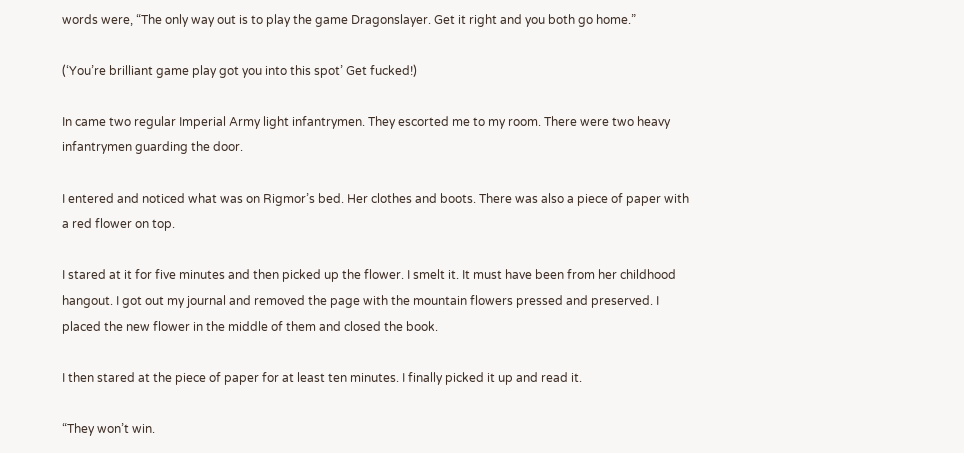words were, “The only way out is to play the game Dragonslayer. Get it right and you both go home.”

(‘You’re brilliant game play got you into this spot’ Get fucked!)

In came two regular Imperial Army light infantrymen. They escorted me to my room. There were two heavy infantrymen guarding the door.

I entered and noticed what was on Rigmor’s bed. Her clothes and boots. There was also a piece of paper with a red flower on top.

I stared at it for five minutes and then picked up the flower. I smelt it. It must have been from her childhood hangout. I got out my journal and removed the page with the mountain flowers pressed and preserved. I placed the new flower in the middle of them and closed the book.

I then stared at the piece of paper for at least ten minutes. I finally picked it up and read it.

“They won’t win.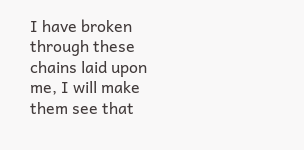I have broken through these chains laid upon me, I will make them see that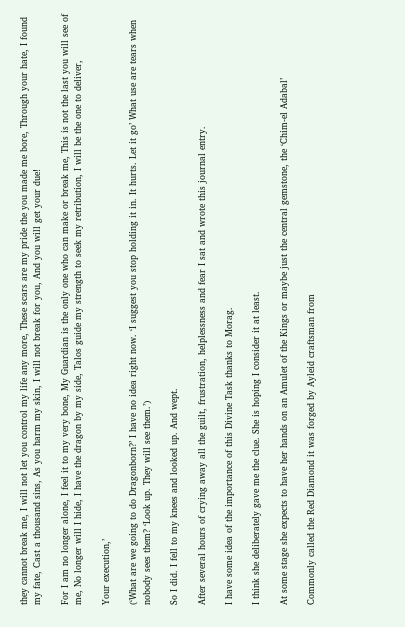they cannot break me, I will not let you control my life any more, These scars are my pride the you made me bore, Through your hate, I found my fate, Cast a thousand sins, As you harm my skin, I will not break for you, And you will get your due!

For I am no longer alone, I feel it to my very bone, My Guardian is the only one who can make or break me, This is not the last you will see of me, No longer will I hide, I have the dragon by my side, Talos guide my strength to seek my retribution, I will be the one to deliver,

Your execution,’

(‘What are we going to do Dragonborn?’ I have no idea right now. ‘I suggest you stop holding it in. It hurts. Let it go’ What use are tears when nobody sees them? ‘Look up. They will see them.’)

So I did. I fell to my knees and looked up. And wept.

After several hours of crying away all the guilt, frustration, helplessness and fear I sat and wrote this journal entry.

I have some idea of the importance of this Divine Task thanks to Morag.

I think she deliberately gave me the clue. She is hoping I consider it at least.

At some stage she expects to have her hands on an Amulet of the Kings or maybe just the central gemstone, the ‘Chim-el Adabal’

Commonly called the Red Diamond it was forged by Ayleid craftsman from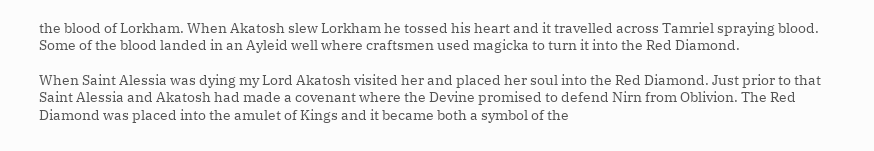the blood of Lorkham. When Akatosh slew Lorkham he tossed his heart and it travelled across Tamriel spraying blood. Some of the blood landed in an Ayleid well where craftsmen used magicka to turn it into the Red Diamond.

When Saint Alessia was dying my Lord Akatosh visited her and placed her soul into the Red Diamond. Just prior to that Saint Alessia and Akatosh had made a covenant where the Devine promised to defend Nirn from Oblivion. The Red Diamond was placed into the amulet of Kings and it became both a symbol of the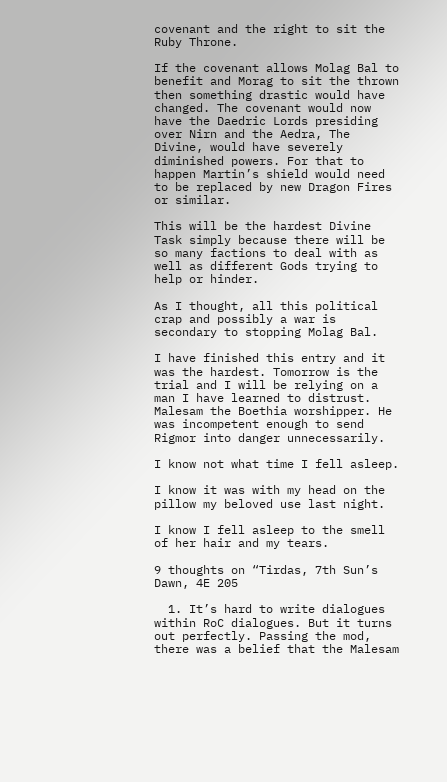covenant and the right to sit the Ruby Throne.

If the covenant allows Molag Bal to benefit and Morag to sit the thrown then something drastic would have changed. The covenant would now have the Daedric Lords presiding over Nirn and the Aedra, The Divine, would have severely diminished powers. For that to happen Martin’s shield would need to be replaced by new Dragon Fires or similar.

This will be the hardest Divine Task simply because there will be so many factions to deal with as well as different Gods trying to help or hinder.

As I thought, all this political crap and possibly a war is secondary to stopping Molag Bal.

I have finished this entry and it was the hardest. Tomorrow is the trial and I will be relying on a man I have learned to distrust. Malesam the Boethia worshipper. He was incompetent enough to send Rigmor into danger unnecessarily.

I know not what time I fell asleep.

I know it was with my head on the pillow my beloved use last night.

I know I fell asleep to the smell of her hair and my tears.

9 thoughts on “Tirdas, 7th Sun’s Dawn, 4E 205

  1. It’s hard to write dialogues within RoC dialogues. But it turns out perfectly. Passing the mod, there was a belief that the Malesam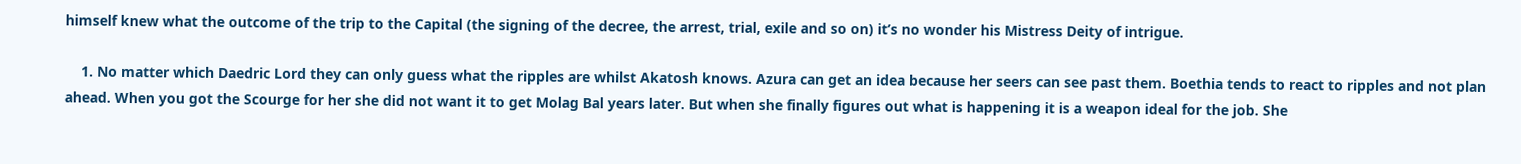himself knew what the outcome of the trip to the Capital (the signing of the decree, the arrest, trial, exile and so on) it’s no wonder his Mistress Deity of intrigue.

    1. No matter which Daedric Lord they can only guess what the ripples are whilst Akatosh knows. Azura can get an idea because her seers can see past them. Boethia tends to react to ripples and not plan ahead. When you got the Scourge for her she did not want it to get Molag Bal years later. But when she finally figures out what is happening it is a weapon ideal for the job. She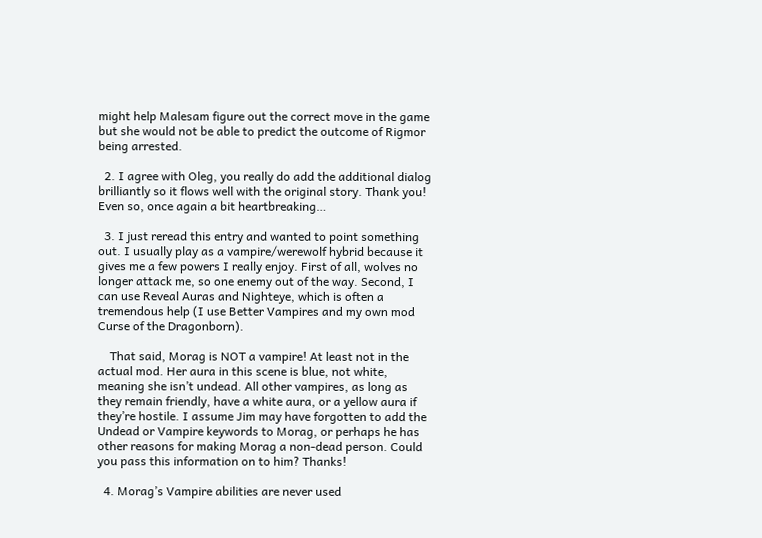might help Malesam figure out the correct move in the game but she would not be able to predict the outcome of Rigmor being arrested.

  2. I agree with Oleg, you really do add the additional dialog brilliantly so it flows well with the original story. Thank you! Even so, once again a bit heartbreaking…

  3. I just reread this entry and wanted to point something out. I usually play as a vampire/werewolf hybrid because it gives me a few powers I really enjoy. First of all, wolves no longer attack me, so one enemy out of the way. Second, I can use Reveal Auras and Nighteye, which is often a tremendous help (I use Better Vampires and my own mod Curse of the Dragonborn).

    That said, Morag is NOT a vampire! At least not in the actual mod. Her aura in this scene is blue, not white, meaning she isn’t undead. All other vampires, as long as they remain friendly, have a white aura, or a yellow aura if they’re hostile. I assume Jim may have forgotten to add the Undead or Vampire keywords to Morag, or perhaps he has other reasons for making Morag a non-dead person. Could you pass this information on to him? Thanks!

  4. Morag’s Vampire abilities are never used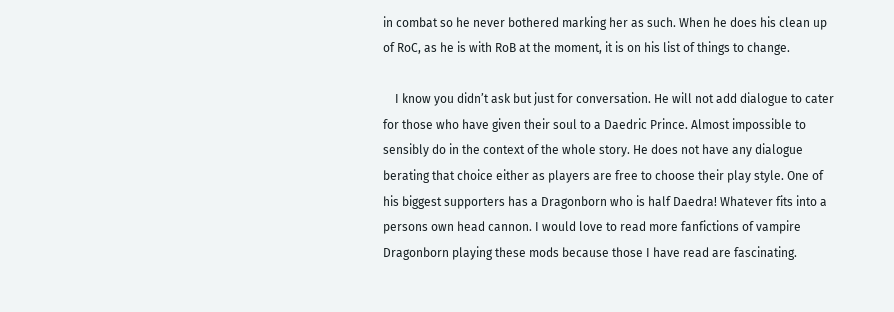in combat so he never bothered marking her as such. When he does his clean up of RoC, as he is with RoB at the moment, it is on his list of things to change.

    I know you didn’t ask but just for conversation. He will not add dialogue to cater for those who have given their soul to a Daedric Prince. Almost impossible to sensibly do in the context of the whole story. He does not have any dialogue berating that choice either as players are free to choose their play style. One of his biggest supporters has a Dragonborn who is half Daedra! Whatever fits into a persons own head cannon. I would love to read more fanfictions of vampire Dragonborn playing these mods because those I have read are fascinating.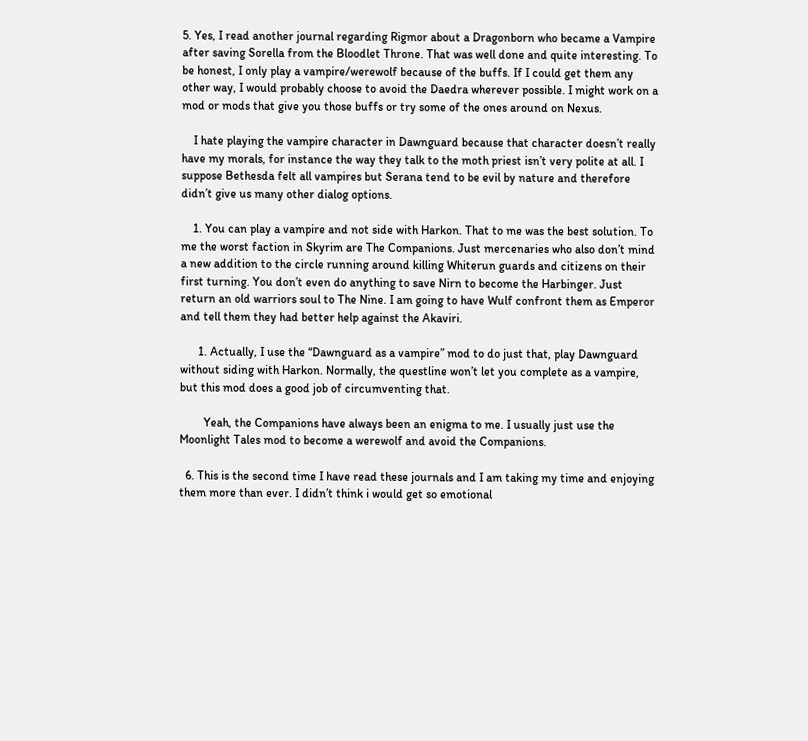5. Yes, I read another journal regarding Rigmor about a Dragonborn who became a Vampire after saving Sorella from the Bloodlet Throne. That was well done and quite interesting. To be honest, I only play a vampire/werewolf because of the buffs. If I could get them any other way, I would probably choose to avoid the Daedra wherever possible. I might work on a mod or mods that give you those buffs or try some of the ones around on Nexus.

    I hate playing the vampire character in Dawnguard because that character doesn’t really have my morals, for instance the way they talk to the moth priest isn’t very polite at all. I suppose Bethesda felt all vampires but Serana tend to be evil by nature and therefore didn’t give us many other dialog options.

    1. You can play a vampire and not side with Harkon. That to me was the best solution. To me the worst faction in Skyrim are The Companions. Just mercenaries who also don’t mind a new addition to the circle running around killing Whiterun guards and citizens on their first turning. You don’t even do anything to save Nirn to become the Harbinger. Just return an old warriors soul to The Nine. I am going to have Wulf confront them as Emperor and tell them they had better help against the Akaviri.

      1. Actually, I use the “Dawnguard as a vampire” mod to do just that, play Dawnguard without siding with Harkon. Normally, the questline won’t let you complete as a vampire, but this mod does a good job of circumventing that.

        Yeah, the Companions have always been an enigma to me. I usually just use the Moonlight Tales mod to become a werewolf and avoid the Companions.

  6. This is the second time I have read these journals and I am taking my time and enjoying them more than ever. I didn’t think i would get so emotional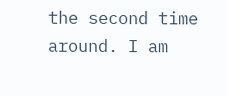the second time around. I am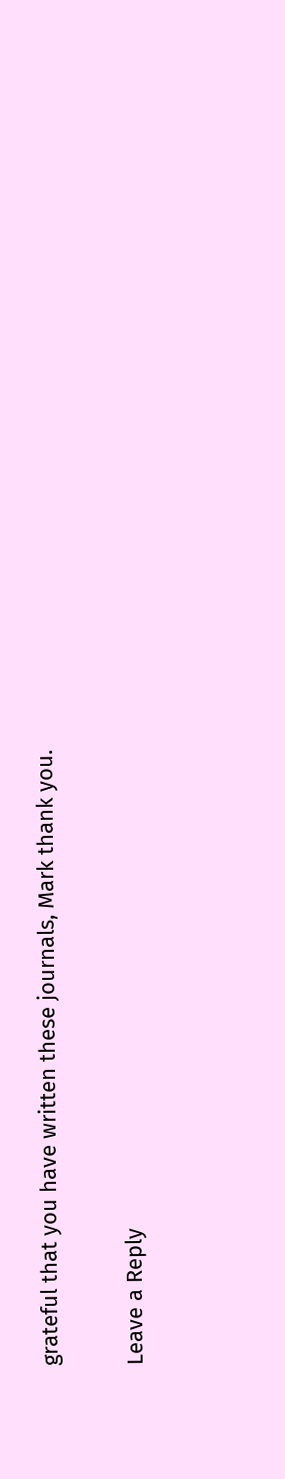grateful that you have written these journals, Mark thank you.

Leave a Reply